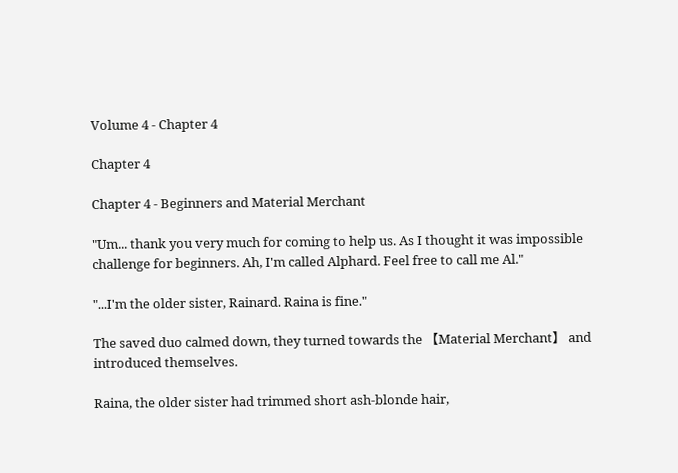Volume 4 - Chapter 4

Chapter 4

Chapter 4 - Beginners and Material Merchant

"Um... thank you very much for coming to help us. As I thought it was impossible challenge for beginners. Ah, I'm called Alphard. Feel free to call me Al."

"...I'm the older sister, Rainard. Raina is fine."

The saved duo calmed down, they turned towards the 【Material Merchant】 and introduced themselves.

Raina, the older sister had trimmed short ash-blonde hair,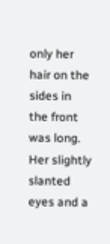only her hair on the sides in the front was long. Her slightly slanted eyes and a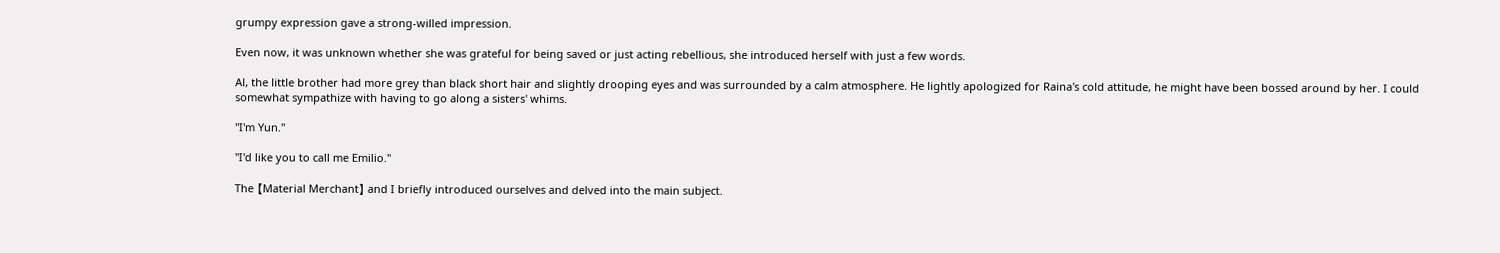grumpy expression gave a strong-willed impression.

Even now, it was unknown whether she was grateful for being saved or just acting rebellious, she introduced herself with just a few words.

Al, the little brother had more grey than black short hair and slightly drooping eyes and was surrounded by a calm atmosphere. He lightly apologized for Raina's cold attitude, he might have been bossed around by her. I could somewhat sympathize with having to go along a sisters' whims.

"I'm Yun."

"I'd like you to call me Emilio."

The 【Material Merchant】 and I briefly introduced ourselves and delved into the main subject.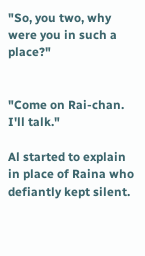"So, you two, why were you in such a place?"


"Come on Rai-chan. I'll talk."

Al started to explain in place of Raina who defiantly kept silent.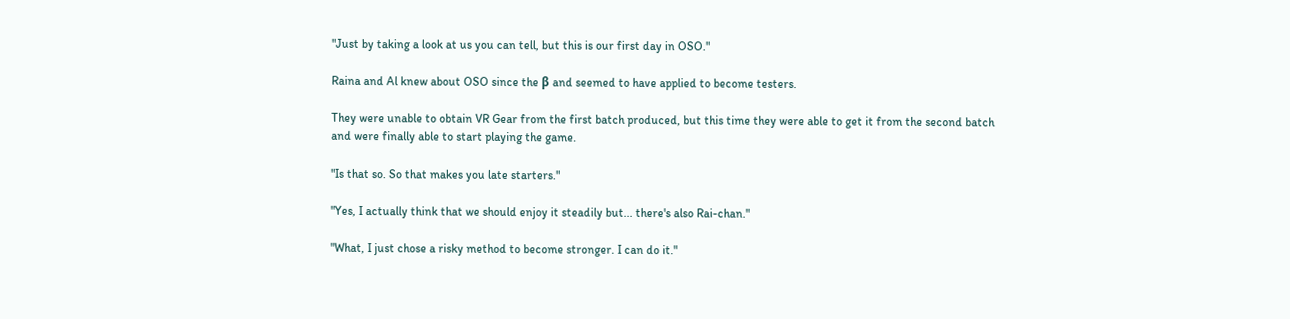"Just by taking a look at us you can tell, but this is our first day in OSO."

Raina and Al knew about OSO since the β and seemed to have applied to become testers.

They were unable to obtain VR Gear from the first batch produced, but this time they were able to get it from the second batch and were finally able to start playing the game.

"Is that so. So that makes you late starters."

"Yes, I actually think that we should enjoy it steadily but... there's also Rai-chan."

"What, I just chose a risky method to become stronger. I can do it."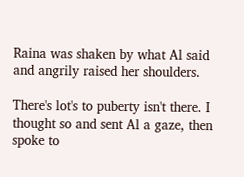Raina was shaken by what Al said and angrily raised her shoulders.

There's lot's to puberty isn't there. I thought so and sent Al a gaze, then spoke to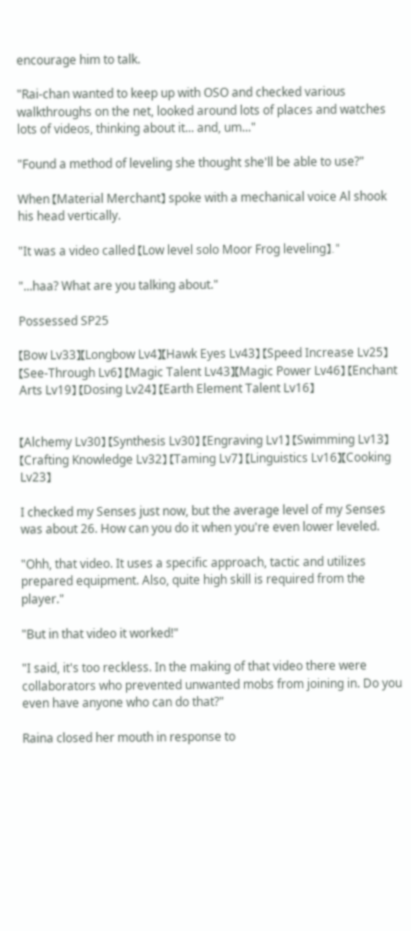encourage him to talk.

"Rai-chan wanted to keep up with OSO and checked various walkthroughs on the net, looked around lots of places and watches lots of videos, thinking about it... and, um..."

"Found a method of leveling she thought she'll be able to use?"

When 【Material Merchant】 spoke with a mechanical voice Al shook his head vertically.

"It was a video called 【Low level solo Moor Frog leveling】."

"...haa? What are you talking about."

Possessed SP25

【Bow Lv33】【Longbow Lv4】【Hawk Eyes Lv43】 【Speed Increase Lv25】 【See-Through Lv6】 【Magic Talent Lv43】【Magic Power Lv46】 【Enchant Arts Lv19】 【Dosing Lv24】 【Earth Element Talent Lv16】


【Alchemy Lv30】 【Synthesis Lv30】 【Engraving Lv1】 【Swimming Lv13】 【Crafting Knowledge Lv32】 【Taming Lv7】 【Linguistics Lv16】【Cooking Lv23】

I checked my Senses just now, but the average level of my Senses was about 26. How can you do it when you're even lower leveled.

"Ohh, that video. It uses a specific approach, tactic and utilizes prepared equipment. Also, quite high skill is required from the player."

"But in that video it worked!"

"I said, it's too reckless. In the making of that video there were collaborators who prevented unwanted mobs from joining in. Do you even have anyone who can do that?"

Raina closed her mouth in response to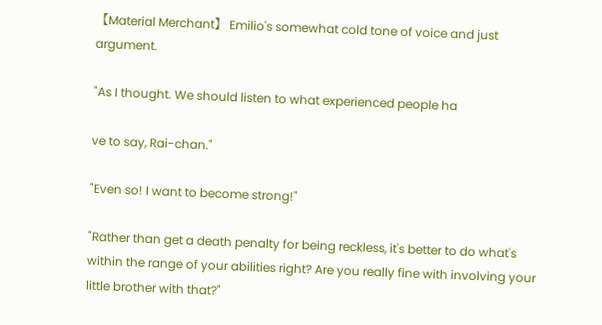【Material Merchant】 Emilio's somewhat cold tone of voice and just argument.

"As I thought. We should listen to what experienced people ha

ve to say, Rai-chan."

"Even so! I want to become strong!"

"Rather than get a death penalty for being reckless, it's better to do what's within the range of your abilities right? Are you really fine with involving your little brother with that?"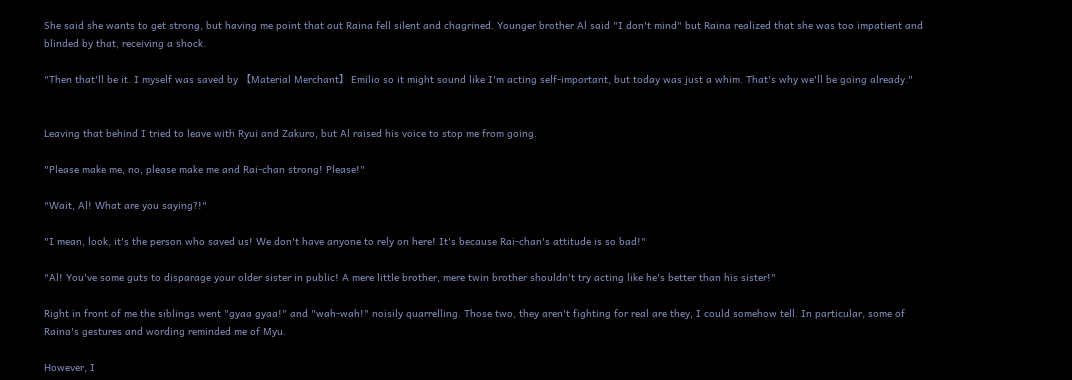She said she wants to get strong, but having me point that out Raina fell silent and chagrined. Younger brother Al said "I don't mind" but Raina realized that she was too impatient and blinded by that, receiving a shock.

"Then that'll be it. I myself was saved by 【Material Merchant】 Emilio so it might sound like I'm acting self-important, but today was just a whim. That's why we'll be going already."


Leaving that behind I tried to leave with Ryui and Zakuro, but Al raised his voice to stop me from going.

"Please make me, no, please make me and Rai-chan strong! Please!"

"Wait, Al! What are you saying?!"

"I mean, look, it's the person who saved us! We don't have anyone to rely on here! It's because Rai-chan's attitude is so bad!"

"Al! You've some guts to disparage your older sister in public! A mere little brother, mere twin brother shouldn't try acting like he's better than his sister!"

Right in front of me the siblings went "gyaa gyaa!" and "wah-wah!" noisily quarrelling. Those two, they aren't fighting for real are they, I could somehow tell. In particular, some of Raina's gestures and wording reminded me of Myu.

However, I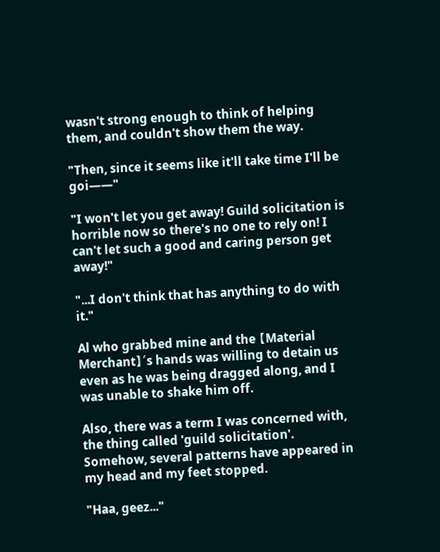wasn't strong enough to think of helping them, and couldn't show them the way.

"Then, since it seems like it'll take time I'll be goi——"

"I won't let you get away! Guild solicitation is horrible now so there's no one to rely on! I can't let such a good and caring person get away!"

"...I don't think that has anything to do with it."

Al who grabbed mine and the 【Material Merchant】's hands was willing to detain us even as he was being dragged along, and I was unable to shake him off.

Also, there was a term I was concerned with, the thing called 'guild solicitation'. Somehow, several patterns have appeared in my head and my feet stopped.

"Haa, geez..."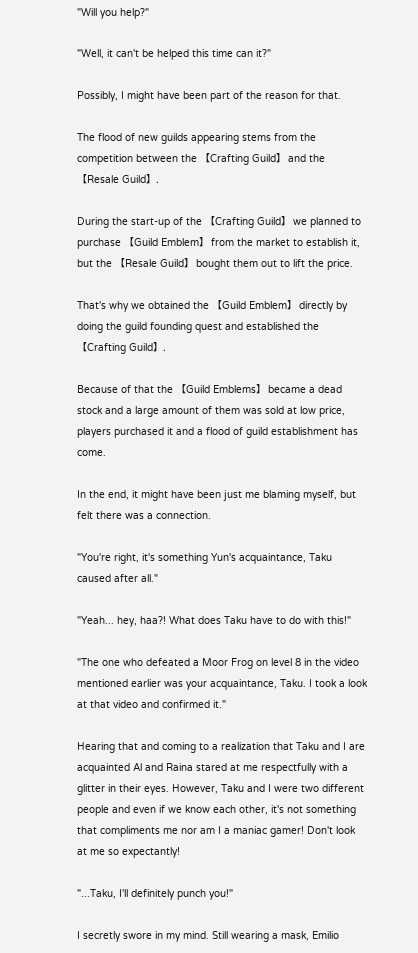"Will you help?"

"Well, it can't be helped this time can it?"

Possibly, I might have been part of the reason for that.

The flood of new guilds appearing stems from the competition between the 【Crafting Guild】 and the 【Resale Guild】.

During the start-up of the 【Crafting Guild】 we planned to purchase 【Guild Emblem】 from the market to establish it, but the 【Resale Guild】 bought them out to lift the price.

That's why we obtained the 【Guild Emblem】 directly by doing the guild founding quest and established the 【Crafting Guild】.

Because of that the 【Guild Emblems】 became a dead stock and a large amount of them was sold at low price, players purchased it and a flood of guild establishment has come.

In the end, it might have been just me blaming myself, but felt there was a connection.

"You're right, it's something Yun's acquaintance, Taku caused after all."

"Yeah... hey, haa?! What does Taku have to do with this!"

"The one who defeated a Moor Frog on level 8 in the video mentioned earlier was your acquaintance, Taku. I took a look at that video and confirmed it."

Hearing that and coming to a realization that Taku and I are acquainted Al and Raina stared at me respectfully with a glitter in their eyes. However, Taku and I were two different people and even if we know each other, it's not something that compliments me nor am I a maniac gamer! Don't look at me so expectantly!

"...Taku, I'll definitely punch you!"

I secretly swore in my mind. Still wearing a mask, Emilio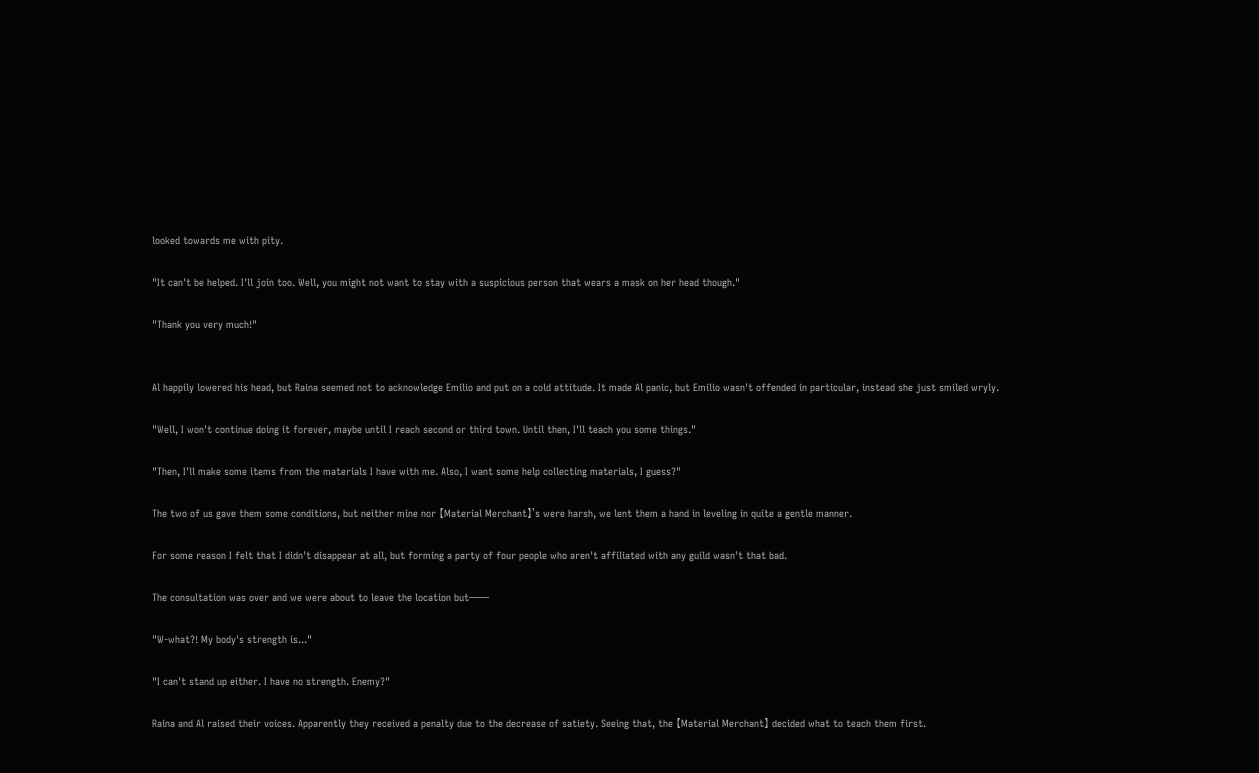looked towards me with pity.

"It can't be helped. I'll join too. Well, you might not want to stay with a suspicious person that wears a mask on her head though."

"Thank you very much!"


Al happily lowered his head, but Raina seemed not to acknowledge Emilio and put on a cold attitude. It made Al panic, but Emilio wasn't offended in particular, instead she just smiled wryly.

"Well, I won't continue doing it forever, maybe until I reach second or third town. Until then, I'll teach you some things."

"Then, I'll make some items from the materials I have with me. Also, I want some help collecting materials, I guess?"

The two of us gave them some conditions, but neither mine nor 【Material Merchant】's were harsh, we lent them a hand in leveling in quite a gentle manner.

For some reason I felt that I didn't disappear at all, but forming a party of four people who aren't affiliated with any guild wasn't that bad.

The consultation was over and we were about to leave the location but——

"W-what?! My body's strength is..."

"I can't stand up either. I have no strength. Enemy?"

Raina and Al raised their voices. Apparently they received a penalty due to the decrease of satiety. Seeing that, the 【Material Merchant】 decided what to teach them first.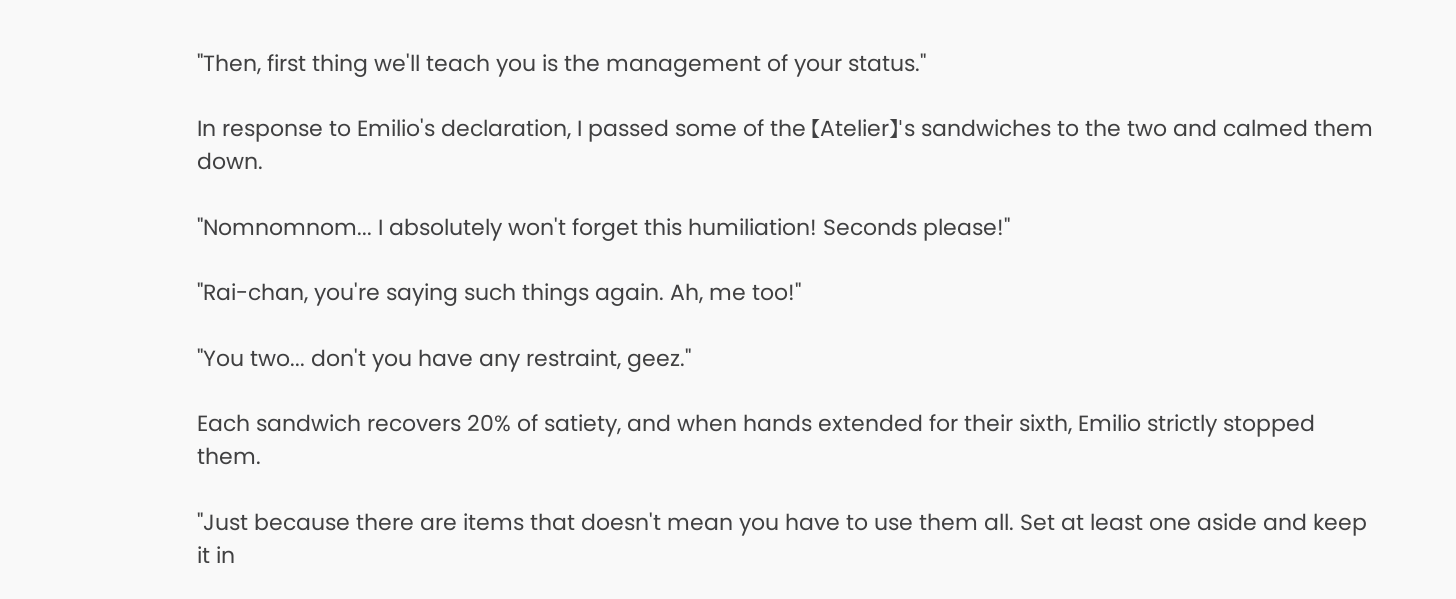"Then, first thing we'll teach you is the management of your status."

In response to Emilio's declaration, I passed some of the 【Atelier】's sandwiches to the two and calmed them down.

"Nomnomnom... I absolutely won't forget this humiliation! Seconds please!"

"Rai-chan, you're saying such things again. Ah, me too!"

"You two... don't you have any restraint, geez."

Each sandwich recovers 20% of satiety, and when hands extended for their sixth, Emilio strictly stopped them.

"Just because there are items that doesn't mean you have to use them all. Set at least one aside and keep it in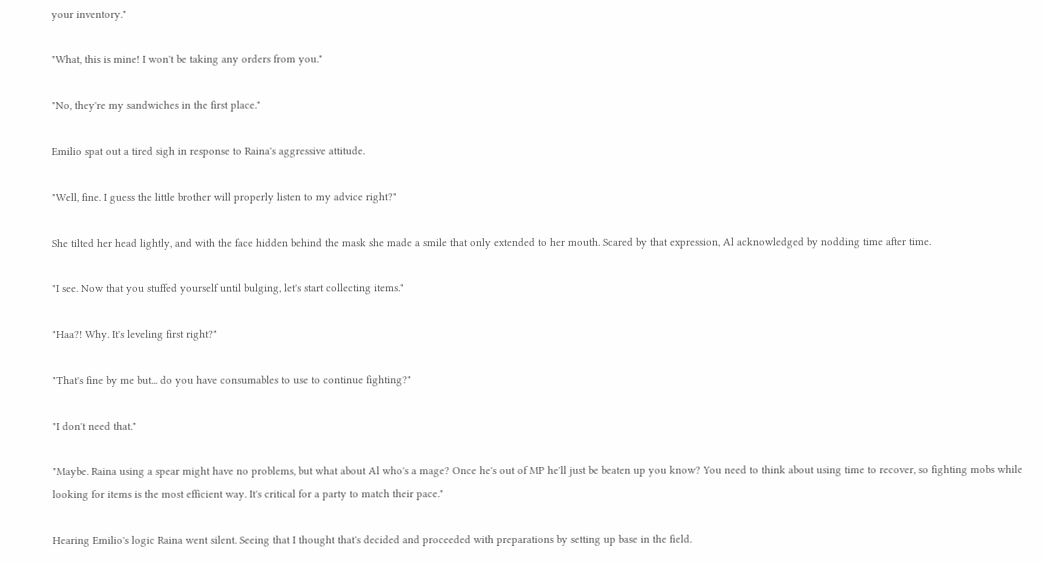your inventory."

"What, this is mine! I won't be taking any orders from you."

"No, they're my sandwiches in the first place."

Emilio spat out a tired sigh in response to Raina's aggressive attitude.

"Well, fine. I guess the little brother will properly listen to my advice right?"

She tilted her head lightly, and with the face hidden behind the mask she made a smile that only extended to her mouth. Scared by that expression, Al acknowledged by nodding time after time.

"I see. Now that you stuffed yourself until bulging, let's start collecting items."

"Haa?! Why. It's leveling first right?"

"That's fine by me but... do you have consumables to use to continue fighting?"

"I don't need that."

"Maybe. Raina using a spear might have no problems, but what about Al who's a mage? Once he's out of MP he'll just be beaten up you know? You need to think about using time to recover, so fighting mobs while looking for items is the most efficient way. It's critical for a party to match their pace."

Hearing Emilio's logic Raina went silent. Seeing that I thought that's decided and proceeded with preparations by setting up base in the field.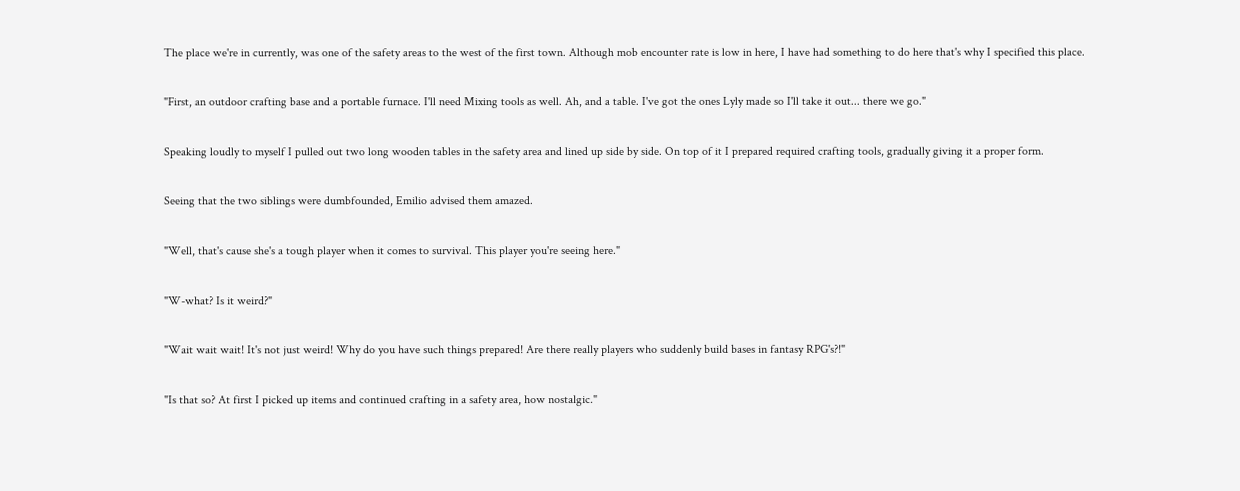The place we're in currently, was one of the safety areas to the west of the first town. Although mob encounter rate is low in here, I have had something to do here that's why I specified this place.

"First, an outdoor crafting base and a portable furnace. I'll need Mixing tools as well. Ah, and a table. I've got the ones Lyly made so I'll take it out... there we go."

Speaking loudly to myself I pulled out two long wooden tables in the safety area and lined up side by side. On top of it I prepared required crafting tools, gradually giving it a proper form.

Seeing that the two siblings were dumbfounded, Emilio advised them amazed.

"Well, that's cause she's a tough player when it comes to survival. This player you're seeing here."

"W-what? Is it weird?"

"Wait wait wait! It's not just weird! Why do you have such things prepared! Are there really players who suddenly build bases in fantasy RPG's?!"

"Is that so? At first I picked up items and continued crafting in a safety area, how nostalgic."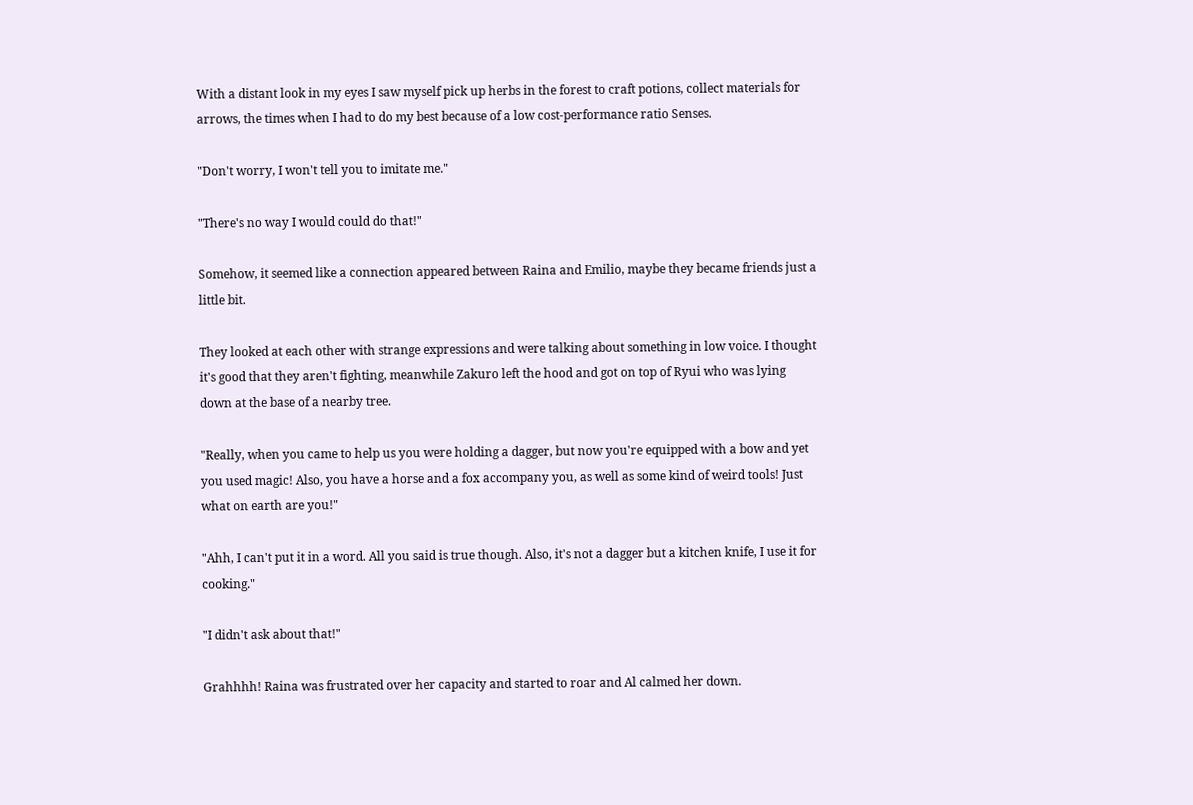With a distant look in my eyes I saw myself pick up herbs in the forest to craft potions, collect materials for arrows, the times when I had to do my best because of a low cost-performance ratio Senses.

"Don't worry, I won't tell you to imitate me."

"There's no way I would could do that!"

Somehow, it seemed like a connection appeared between Raina and Emilio, maybe they became friends just a little bit.

They looked at each other with strange expressions and were talking about something in low voice. I thought it's good that they aren't fighting, meanwhile Zakuro left the hood and got on top of Ryui who was lying down at the base of a nearby tree.

"Really, when you came to help us you were holding a dagger, but now you're equipped with a bow and yet you used magic! Also, you have a horse and a fox accompany you, as well as some kind of weird tools! Just what on earth are you!"

"Ahh, I can't put it in a word. All you said is true though. Also, it's not a dagger but a kitchen knife, I use it for cooking."

"I didn't ask about that!"

Grahhhh! Raina was frustrated over her capacity and started to roar and Al calmed her down.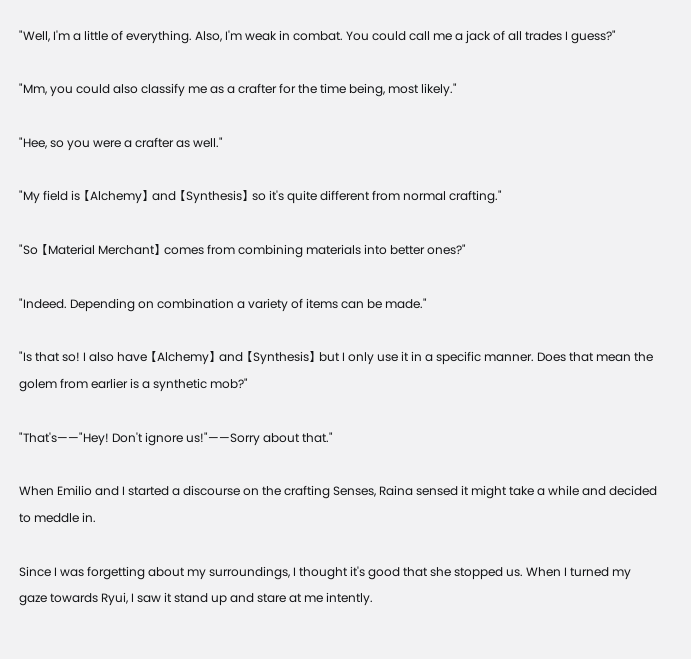"Well, I'm a little of everything. Also, I'm weak in combat. You could call me a jack of all trades I guess?"

"Mm, you could also classify me as a crafter for the time being, most likely."

"Hee, so you were a crafter as well."

"My field is 【Alchemy】 and 【Synthesis】 so it's quite different from normal crafting."

"So 【Material Merchant】 comes from combining materials into better ones?"

"Indeed. Depending on combination a variety of items can be made."

"Is that so! I also have 【Alchemy】 and 【Synthesis】 but I only use it in a specific manner. Does that mean the golem from earlier is a synthetic mob?"

"That's——"Hey! Don't ignore us!"——Sorry about that."

When Emilio and I started a discourse on the crafting Senses, Raina sensed it might take a while and decided to meddle in.

Since I was forgetting about my surroundings, I thought it's good that she stopped us. When I turned my gaze towards Ryui, I saw it stand up and stare at me intently.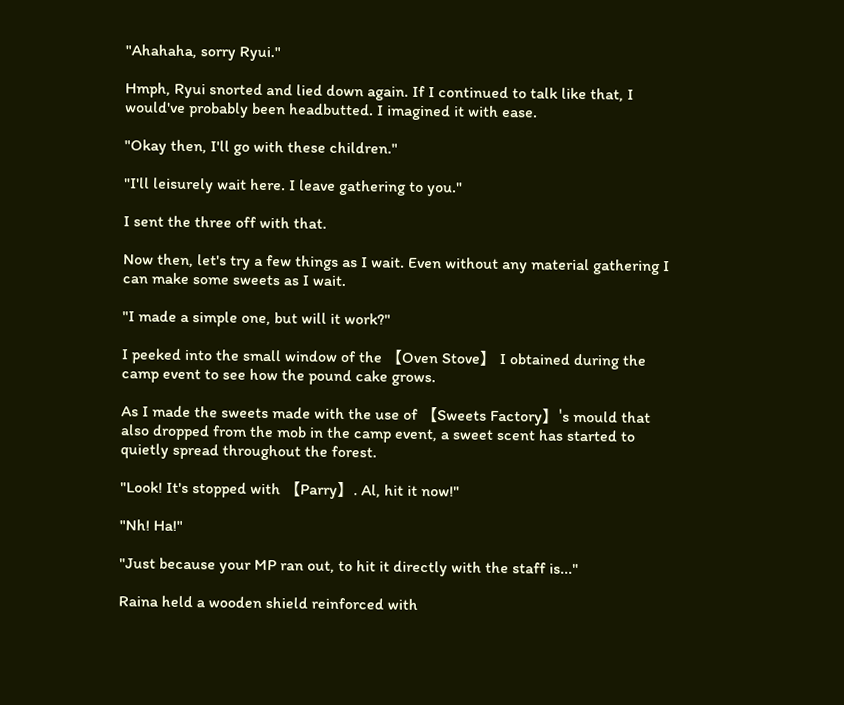"Ahahaha, sorry Ryui."

Hmph, Ryui snorted and lied down again. If I continued to talk like that, I would've probably been headbutted. I imagined it with ease.

"Okay then, I'll go with these children."

"I'll leisurely wait here. I leave gathering to you."

I sent the three off with that.

Now then, let's try a few things as I wait. Even without any material gathering I can make some sweets as I wait.

"I made a simple one, but will it work?"

I peeked into the small window of the 【Oven Stove】 I obtained during the camp event to see how the pound cake grows.

As I made the sweets made with the use of 【Sweets Factory】's mould that also dropped from the mob in the camp event, a sweet scent has started to quietly spread throughout the forest.

"Look! It's stopped with 【Parry】. Al, hit it now!"

"Nh! Ha!"

"Just because your MP ran out, to hit it directly with the staff is..."

Raina held a wooden shield reinforced with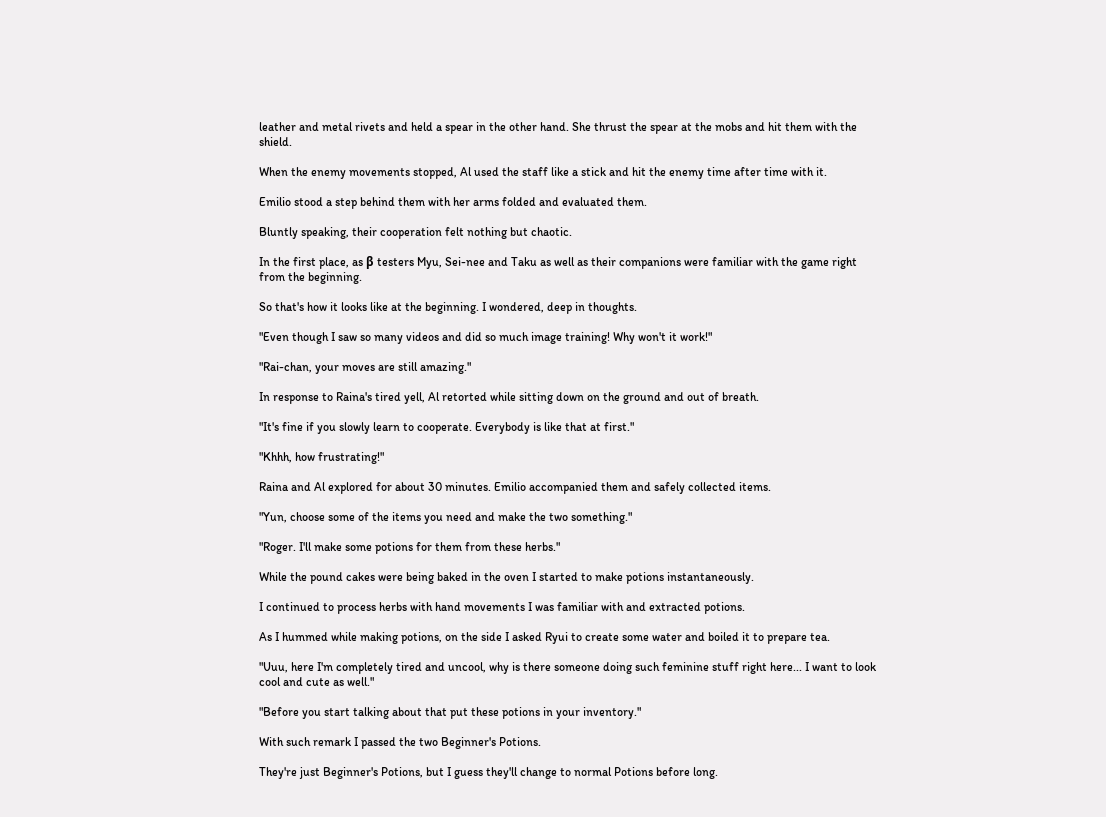leather and metal rivets and held a spear in the other hand. She thrust the spear at the mobs and hit them with the shield.

When the enemy movements stopped, Al used the staff like a stick and hit the enemy time after time with it.

Emilio stood a step behind them with her arms folded and evaluated them.

Bluntly speaking, their cooperation felt nothing but chaotic.

In the first place, as β testers Myu, Sei-nee and Taku as well as their companions were familiar with the game right from the beginning.

So that's how it looks like at the beginning. I wondered, deep in thoughts.

"Even though I saw so many videos and did so much image training! Why won't it work!"

"Rai-chan, your moves are still amazing."

In response to Raina's tired yell, Al retorted while sitting down on the ground and out of breath.

"It's fine if you slowly learn to cooperate. Everybody is like that at first."

"Khhh, how frustrating!"

Raina and Al explored for about 30 minutes. Emilio accompanied them and safely collected items.

"Yun, choose some of the items you need and make the two something."

"Roger. I'll make some potions for them from these herbs."

While the pound cakes were being baked in the oven I started to make potions instantaneously.

I continued to process herbs with hand movements I was familiar with and extracted potions.

As I hummed while making potions, on the side I asked Ryui to create some water and boiled it to prepare tea.

"Uuu, here I'm completely tired and uncool, why is there someone doing such feminine stuff right here... I want to look cool and cute as well."

"Before you start talking about that put these potions in your inventory."

With such remark I passed the two Beginner's Potions.

They're just Beginner's Potions, but I guess they'll change to normal Potions before long.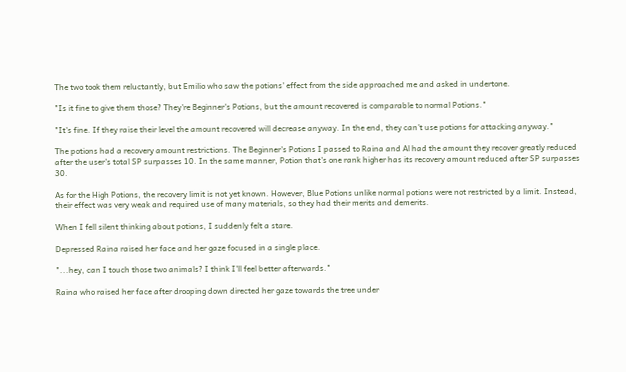The two took them reluctantly, but Emilio who saw the potions' effect from the side approached me and asked in undertone.

"Is it fine to give them those? They're Beginner's Potions, but the amount recovered is comparable to normal Potions."

"It's fine. If they raise their level the amount recovered will decrease anyway. In the end, they can't use potions for attacking anyway."

The potions had a recovery amount restrictions. The Beginner's Potions I passed to Raina and Al had the amount they recover greatly reduced after the user's total SP surpasses 10. In the same manner, Potion that's one rank higher has its recovery amount reduced after SP surpasses 30.

As for the High Potions, the recovery limit is not yet known. However, Blue Potions unlike normal potions were not restricted by a limit. Instead, their effect was very weak and required use of many materials, so they had their merits and demerits.

When I fell silent thinking about potions, I suddenly felt a stare.

Depressed Raina raised her face and her gaze focused in a single place.

"...hey, can I touch those two animals? I think I'll feel better afterwards."

Raina who raised her face after drooping down directed her gaze towards the tree under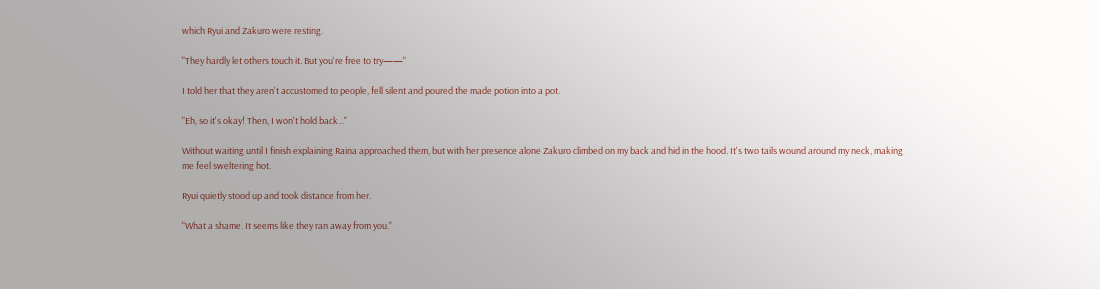which Ryui and Zakuro were resting.

"They hardly let others touch it. But you're free to try——"

I told her that they aren't accustomed to people, fell silent and poured the made potion into a pot.

"Eh, so it's okay! Then, I won't hold back..."

Without waiting until I finish explaining Raina approached them, but with her presence alone Zakuro climbed on my back and hid in the hood. It's two tails wound around my neck, making me feel sweltering hot.

Ryui quietly stood up and took distance from her.

"What a shame. It seems like they ran away from you."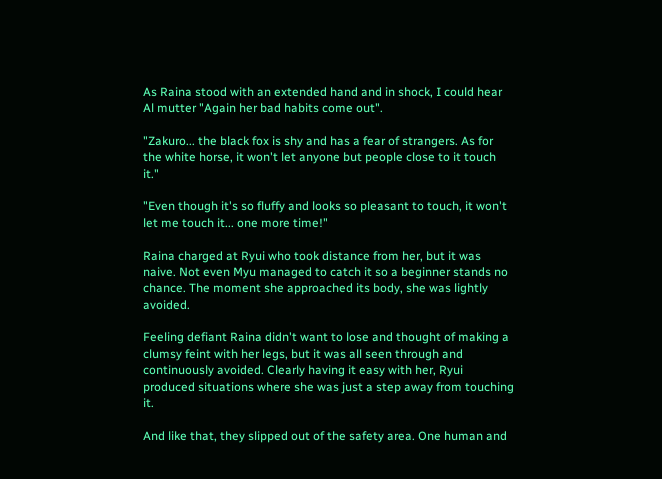As Raina stood with an extended hand and in shock, I could hear Al mutter "Again her bad habits come out".

"Zakuro... the black fox is shy and has a fear of strangers. As for the white horse, it won't let anyone but people close to it touch it."

"Even though it's so fluffy and looks so pleasant to touch, it won't let me touch it... one more time!"

Raina charged at Ryui who took distance from her, but it was naive. Not even Myu managed to catch it so a beginner stands no chance. The moment she approached its body, she was lightly avoided.

Feeling defiant Raina didn't want to lose and thought of making a clumsy feint with her legs, but it was all seen through and continuously avoided. Clearly having it easy with her, Ryui produced situations where she was just a step away from touching it.

And like that, they slipped out of the safety area. One human and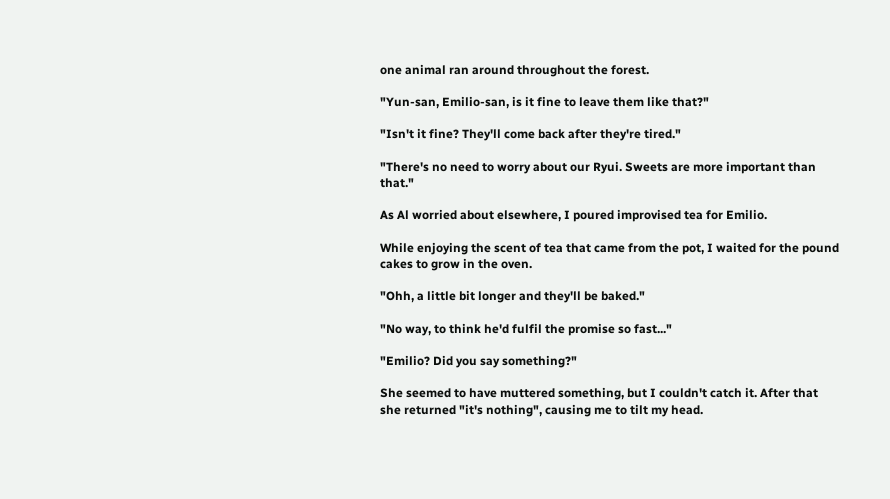one animal ran around throughout the forest.

"Yun-san, Emilio-san, is it fine to leave them like that?"

"Isn't it fine? They'll come back after they're tired."

"There's no need to worry about our Ryui. Sweets are more important than that."

As Al worried about elsewhere, I poured improvised tea for Emilio.

While enjoying the scent of tea that came from the pot, I waited for the pound cakes to grow in the oven.

"Ohh, a little bit longer and they'll be baked."

"No way, to think he'd fulfil the promise so fast..."

"Emilio? Did you say something?"

She seemed to have muttered something, but I couldn't catch it. After that she returned "it's nothing", causing me to tilt my head.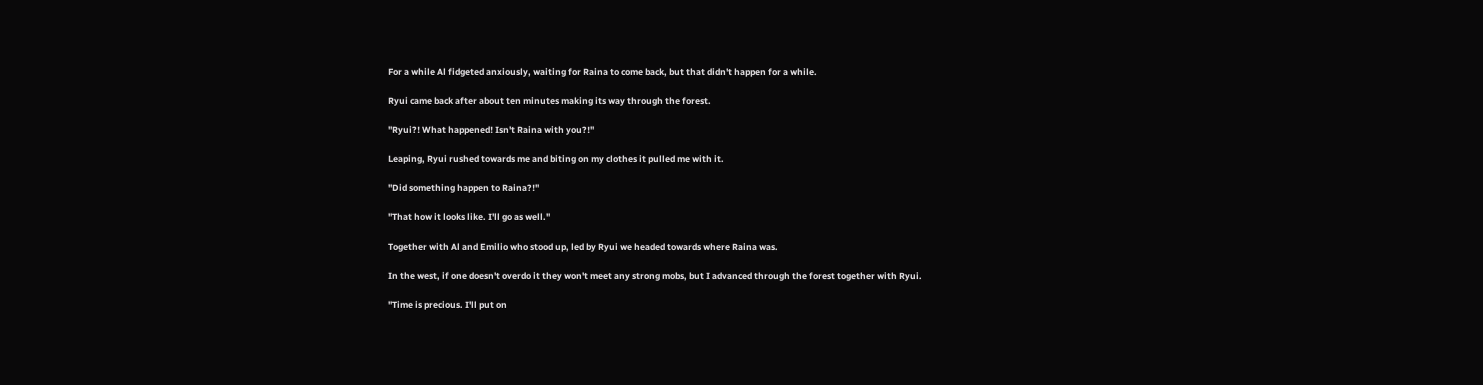For a while Al fidgeted anxiously, waiting for Raina to come back, but that didn't happen for a while.

Ryui came back after about ten minutes making its way through the forest.

"Ryui?! What happened! Isn't Raina with you?!"

Leaping, Ryui rushed towards me and biting on my clothes it pulled me with it.

"Did something happen to Raina?!"

"That how it looks like. I'll go as well."

Together with Al and Emilio who stood up, led by Ryui we headed towards where Raina was.

In the west, if one doesn't overdo it they won't meet any strong mobs, but I advanced through the forest together with Ryui.

"Time is precious. I'll put on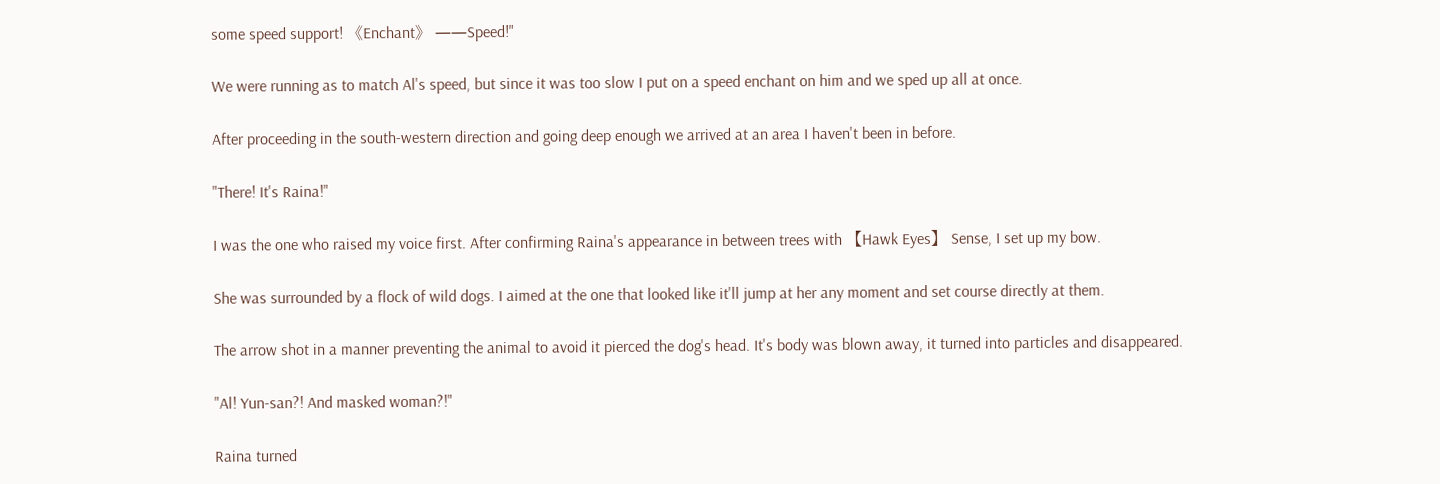some speed support! 《Enchant》 ——Speed!"

We were running as to match Al's speed, but since it was too slow I put on a speed enchant on him and we sped up all at once.

After proceeding in the south-western direction and going deep enough we arrived at an area I haven't been in before.

"There! It's Raina!"

I was the one who raised my voice first. After confirming Raina's appearance in between trees with 【Hawk Eyes】 Sense, I set up my bow.

She was surrounded by a flock of wild dogs. I aimed at the one that looked like it'll jump at her any moment and set course directly at them.

The arrow shot in a manner preventing the animal to avoid it pierced the dog's head. It's body was blown away, it turned into particles and disappeared.

"Al! Yun-san?! And masked woman?!"

Raina turned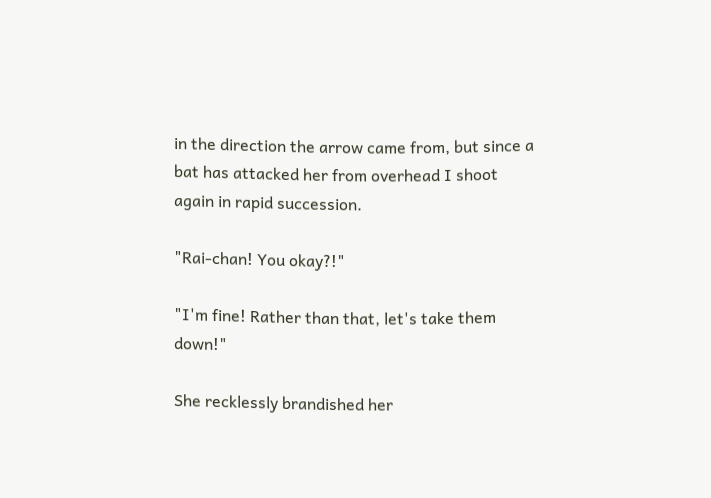in the direction the arrow came from, but since a bat has attacked her from overhead I shoot again in rapid succession.

"Rai-chan! You okay?!"

"I'm fine! Rather than that, let's take them down!"

She recklessly brandished her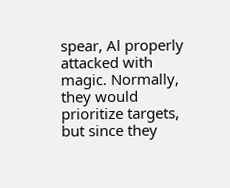spear, Al properly attacked with magic. Normally, they would prioritize targets, but since they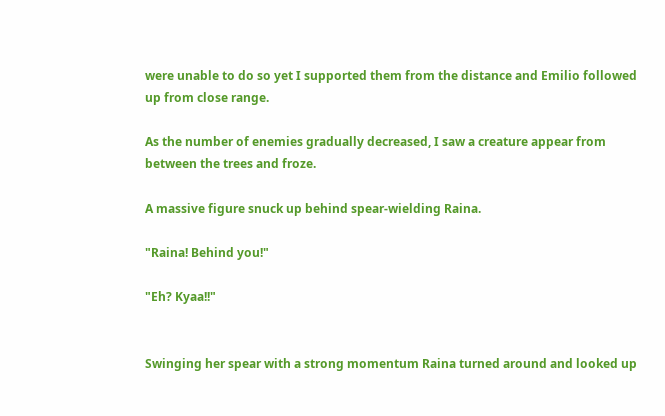were unable to do so yet I supported them from the distance and Emilio followed up from close range.

As the number of enemies gradually decreased, I saw a creature appear from between the trees and froze.

A massive figure snuck up behind spear-wielding Raina.

"Raina! Behind you!"

"Eh? Kyaa!!"


Swinging her spear with a strong momentum Raina turned around and looked up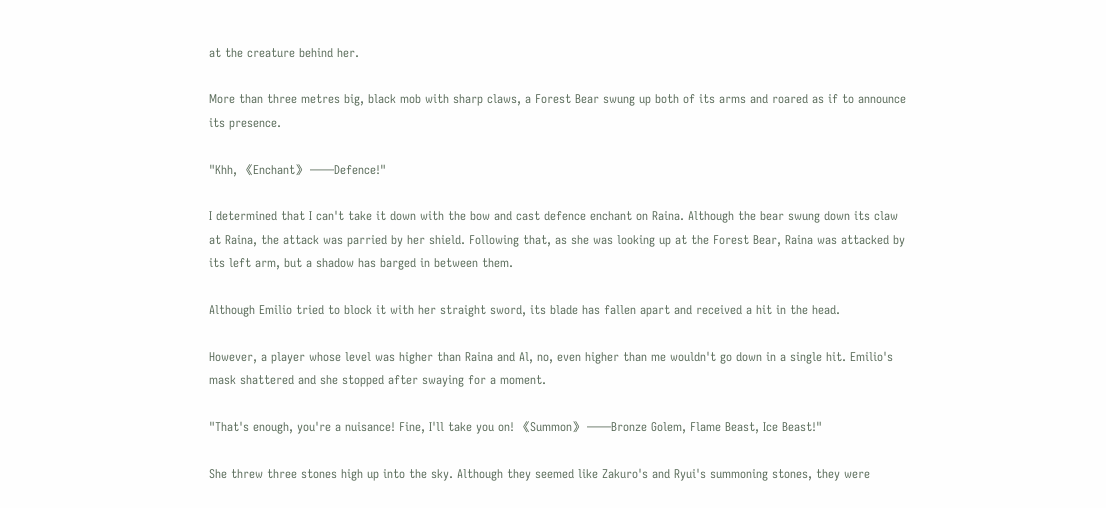at the creature behind her.

More than three metres big, black mob with sharp claws, a Forest Bear swung up both of its arms and roared as if to announce its presence.

"Khh, 《Enchant》 ——Defence!"

I determined that I can't take it down with the bow and cast defence enchant on Raina. Although the bear swung down its claw at Raina, the attack was parried by her shield. Following that, as she was looking up at the Forest Bear, Raina was attacked by its left arm, but a shadow has barged in between them.

Although Emilio tried to block it with her straight sword, its blade has fallen apart and received a hit in the head.

However, a player whose level was higher than Raina and Al, no, even higher than me wouldn't go down in a single hit. Emilio's mask shattered and she stopped after swaying for a moment.

"That's enough, you're a nuisance! Fine, I'll take you on! 《Summon》 ——Bronze Golem, Flame Beast, Ice Beast!"

She threw three stones high up into the sky. Although they seemed like Zakuro's and Ryui's summoning stones, they were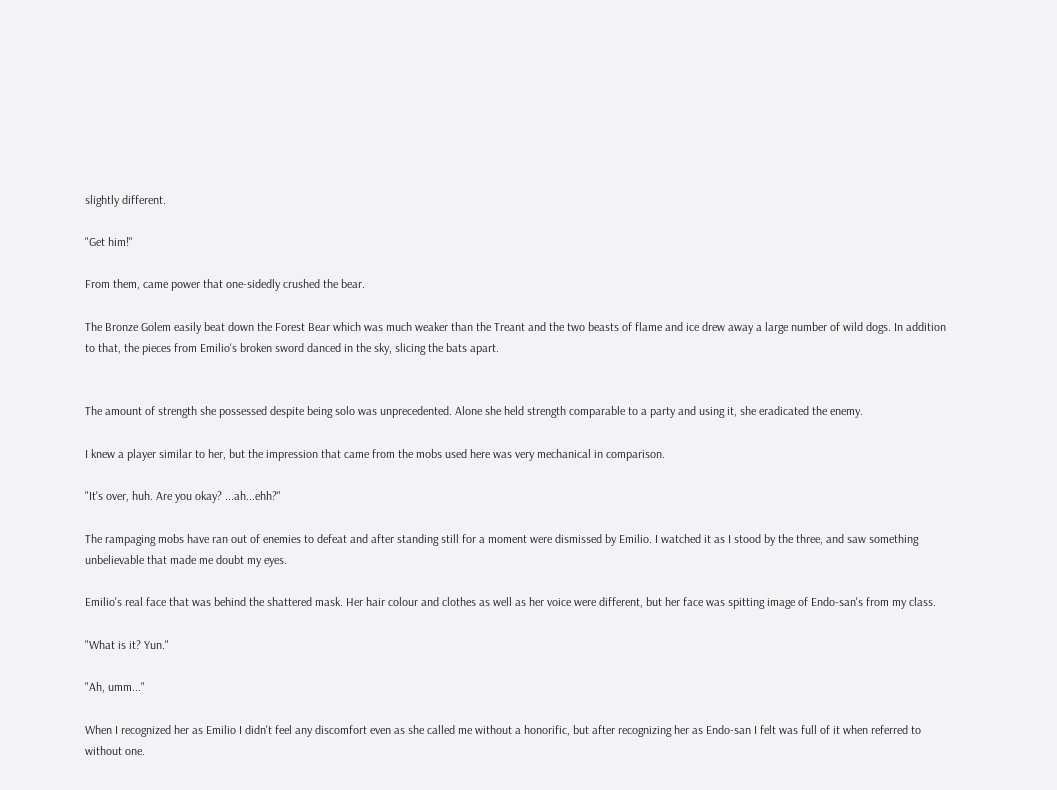slightly different.

"Get him!"

From them, came power that one-sidedly crushed the bear.

The Bronze Golem easily beat down the Forest Bear which was much weaker than the Treant and the two beasts of flame and ice drew away a large number of wild dogs. In addition to that, the pieces from Emilio's broken sword danced in the sky, slicing the bats apart.


The amount of strength she possessed despite being solo was unprecedented. Alone she held strength comparable to a party and using it, she eradicated the enemy.

I knew a player similar to her, but the impression that came from the mobs used here was very mechanical in comparison.

"It's over, huh. Are you okay? ...ah...ehh?"

The rampaging mobs have ran out of enemies to defeat and after standing still for a moment were dismissed by Emilio. I watched it as I stood by the three, and saw something unbelievable that made me doubt my eyes.

Emilio's real face that was behind the shattered mask. Her hair colour and clothes as well as her voice were different, but her face was spitting image of Endo-san's from my class.

"What is it? Yun."

"Ah, umm..."

When I recognized her as Emilio I didn't feel any discomfort even as she called me without a honorific, but after recognizing her as Endo-san I felt was full of it when referred to without one.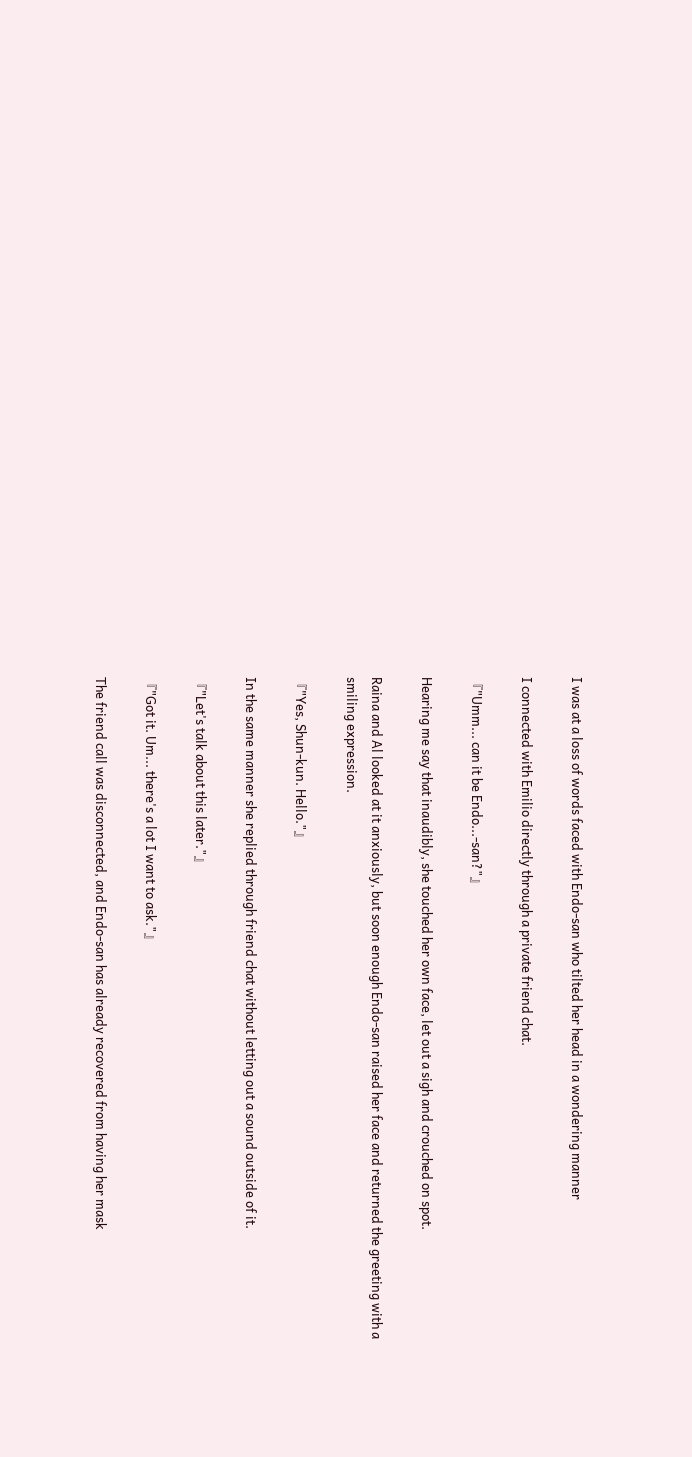I was at a loss of words faced with Endo-san who tilted her head in a wondering manner

I connected with Emilio directly through a private friend chat.

『"Umm... can it be Endo...-san?"』

Hearing me say that inaudibly, she touched her own face, let out a sigh and crouched on spot.

Raina and Al looked at it anxiously, but soon enough Endo-san raised her face and returned the greeting with a smiling expression.

『"Yes, Shun-kun. Hello."』

In the same manner she replied through friend chat without letting out a sound outside of it.

『"Let's talk about this later."』

『"Got it. Um... there's a lot I want to ask."』

The friend call was disconnected, and Endo-san has already recovered from having her mask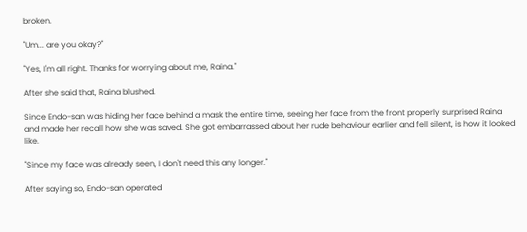broken.

"Um... are you okay?"

"Yes, I'm all right. Thanks for worrying about me, Raina."

After she said that, Raina blushed.

Since Endo-san was hiding her face behind a mask the entire time, seeing her face from the front properly surprised Raina and made her recall how she was saved. She got embarrassed about her rude behaviour earlier and fell silent, is how it looked like.

"Since my face was already seen, I don't need this any longer."

After saying so, Endo-san operated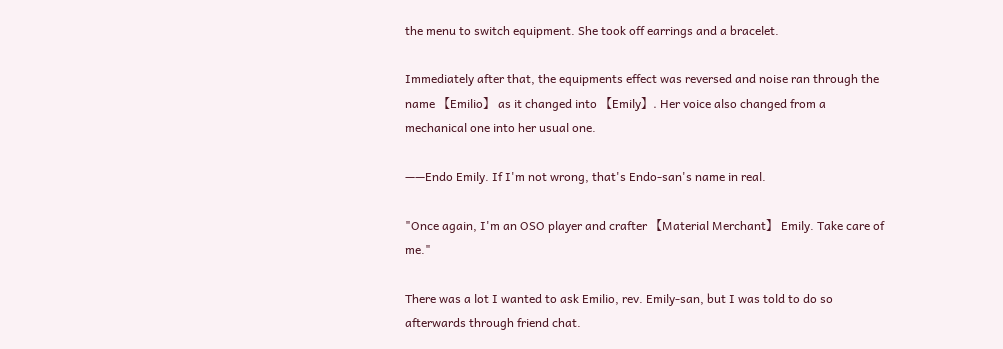the menu to switch equipment. She took off earrings and a bracelet.

Immediately after that, the equipments effect was reversed and noise ran through the name 【Emilio】 as it changed into 【Emily】. Her voice also changed from a mechanical one into her usual one.

——Endo Emily. If I'm not wrong, that's Endo-san's name in real.

"Once again, I'm an OSO player and crafter 【Material Merchant】 Emily. Take care of me."

There was a lot I wanted to ask Emilio, rev. Emily-san, but I was told to do so afterwards through friend chat.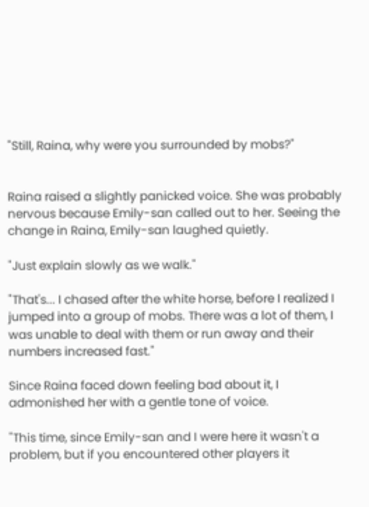"Still, Raina, why were you surrounded by mobs?"


Raina raised a slightly panicked voice. She was probably nervous because Emily-san called out to her. Seeing the change in Raina, Emily-san laughed quietly.

"Just explain slowly as we walk."

"That's... I chased after the white horse, before I realized I jumped into a group of mobs. There was a lot of them, I was unable to deal with them or run away and their numbers increased fast."

Since Raina faced down feeling bad about it, I admonished her with a gentle tone of voice.

"This time, since Emily-san and I were here it wasn't a problem, but if you encountered other players it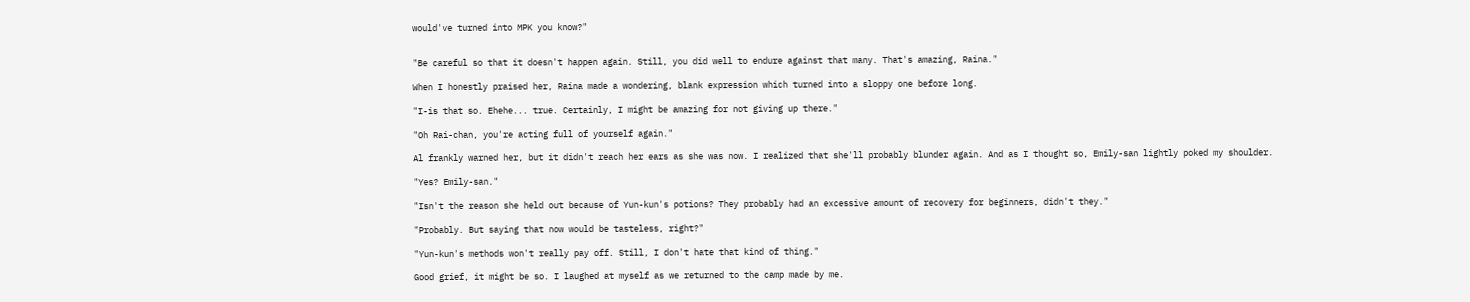would've turned into MPK you know?"


"Be careful so that it doesn't happen again. Still, you did well to endure against that many. That's amazing, Raina."

When I honestly praised her, Raina made a wondering, blank expression which turned into a sloppy one before long.

"I-is that so. Ehehe... true. Certainly, I might be amazing for not giving up there."

"Oh Rai-chan, you're acting full of yourself again."

Al frankly warned her, but it didn't reach her ears as she was now. I realized that she'll probably blunder again. And as I thought so, Emily-san lightly poked my shoulder.

"Yes? Emily-san."

"Isn't the reason she held out because of Yun-kun's potions? They probably had an excessive amount of recovery for beginners, didn't they."

"Probably. But saying that now would be tasteless, right?"

"Yun-kun's methods won't really pay off. Still, I don't hate that kind of thing."

Good grief, it might be so. I laughed at myself as we returned to the camp made by me.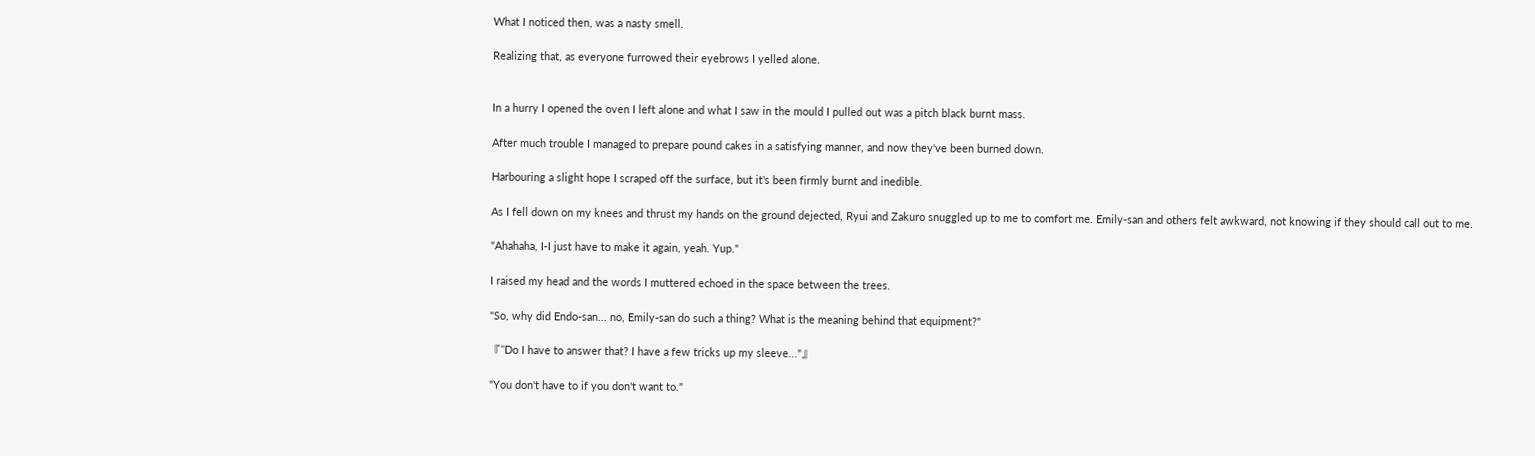What I noticed then, was a nasty smell.

Realizing that, as everyone furrowed their eyebrows I yelled alone.


In a hurry I opened the oven I left alone and what I saw in the mould I pulled out was a pitch black burnt mass.

After much trouble I managed to prepare pound cakes in a satisfying manner, and now they've been burned down.

Harbouring a slight hope I scraped off the surface, but it's been firmly burnt and inedible.

As I fell down on my knees and thrust my hands on the ground dejected, Ryui and Zakuro snuggled up to me to comfort me. Emily-san and others felt awkward, not knowing if they should call out to me.

"Ahahaha, I-I just have to make it again, yeah. Yup."

I raised my head and the words I muttered echoed in the space between the trees.

"So, why did Endo-san... no, Emily-san do such a thing? What is the meaning behind that equipment?"

『"Do I have to answer that? I have a few tricks up my sleeve..."』

"You don't have to if you don't want to."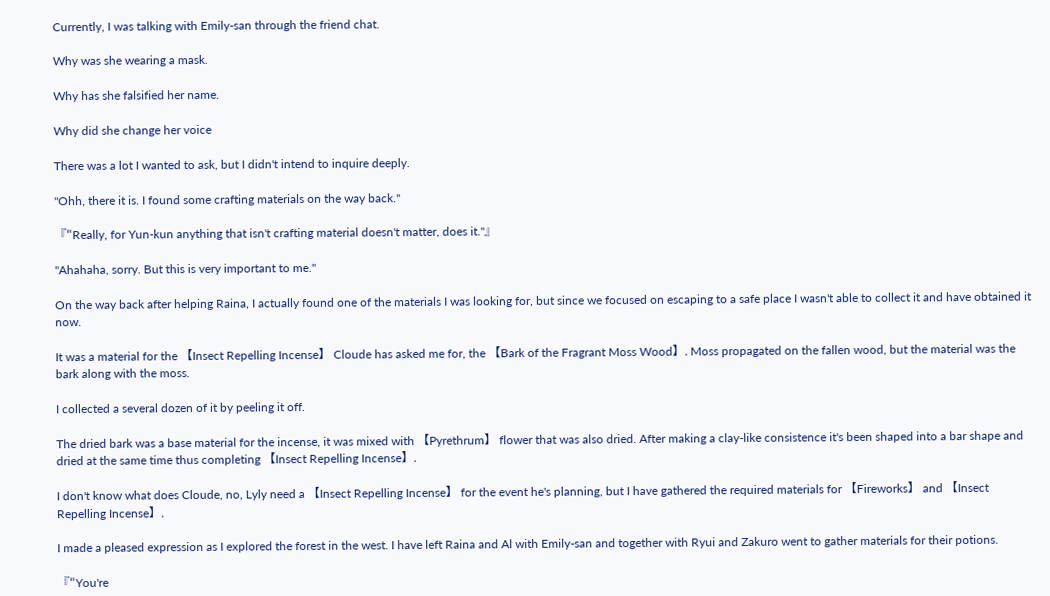Currently, I was talking with Emily-san through the friend chat.

Why was she wearing a mask.

Why has she falsified her name.

Why did she change her voice

There was a lot I wanted to ask, but I didn't intend to inquire deeply.

"Ohh, there it is. I found some crafting materials on the way back."

『"Really, for Yun-kun anything that isn't crafting material doesn't matter, does it."』

"Ahahaha, sorry. But this is very important to me."

On the way back after helping Raina, I actually found one of the materials I was looking for, but since we focused on escaping to a safe place I wasn't able to collect it and have obtained it now.

It was a material for the 【Insect Repelling Incense】 Cloude has asked me for, the 【Bark of the Fragrant Moss Wood】. Moss propagated on the fallen wood, but the material was the bark along with the moss.

I collected a several dozen of it by peeling it off.

The dried bark was a base material for the incense, it was mixed with 【Pyrethrum】 flower that was also dried. After making a clay-like consistence it's been shaped into a bar shape and dried at the same time thus completing 【Insect Repelling Incense】.

I don't know what does Cloude, no, Lyly need a 【Insect Repelling Incense】 for the event he's planning, but I have gathered the required materials for 【Fireworks】 and 【Insect Repelling Incense】.

I made a pleased expression as I explored the forest in the west. I have left Raina and Al with Emily-san and together with Ryui and Zakuro went to gather materials for their potions.

『"You're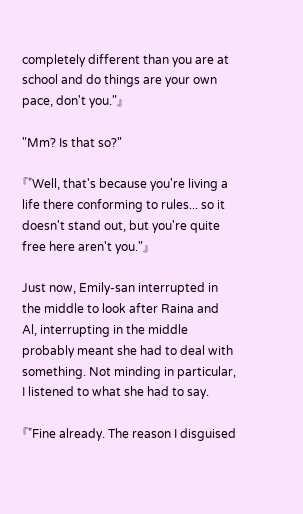completely different than you are at school and do things are your own pace, don't you."』

"Mm? Is that so?"

『"Well, that's because you're living a life there conforming to rules... so it doesn't stand out, but you're quite free here aren't you."』

Just now, Emily-san interrupted in the middle to look after Raina and Al, interrupting in the middle probably meant she had to deal with something. Not minding in particular, I listened to what she had to say.

『"Fine already. The reason I disguised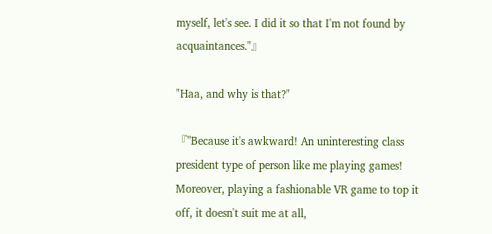myself, let's see. I did it so that I'm not found by acquaintances."』

"Haa, and why is that?"

『"Because it's awkward! An uninteresting class president type of person like me playing games! Moreover, playing a fashionable VR game to top it off, it doesn't suit me at all,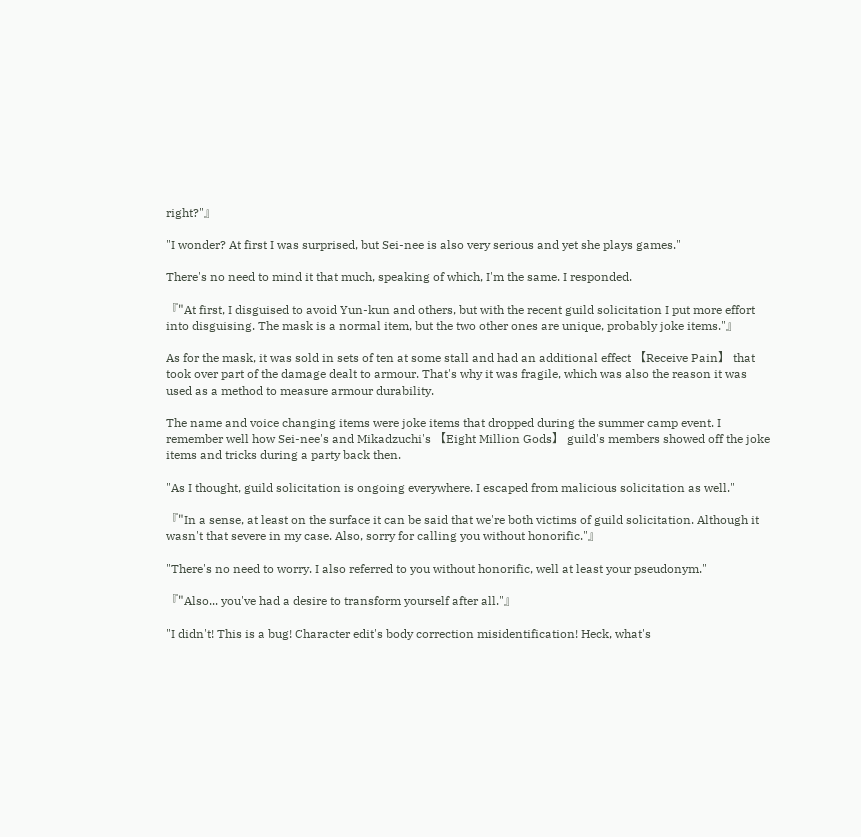right?"』

"I wonder? At first I was surprised, but Sei-nee is also very serious and yet she plays games."

There's no need to mind it that much, speaking of which, I'm the same. I responded.

『"At first, I disguised to avoid Yun-kun and others, but with the recent guild solicitation I put more effort into disguising. The mask is a normal item, but the two other ones are unique, probably joke items."』

As for the mask, it was sold in sets of ten at some stall and had an additional effect 【Receive Pain】 that took over part of the damage dealt to armour. That's why it was fragile, which was also the reason it was used as a method to measure armour durability.

The name and voice changing items were joke items that dropped during the summer camp event. I remember well how Sei-nee's and Mikadzuchi's 【Eight Million Gods】 guild's members showed off the joke items and tricks during a party back then.

"As I thought, guild solicitation is ongoing everywhere. I escaped from malicious solicitation as well."

『"In a sense, at least on the surface it can be said that we're both victims of guild solicitation. Although it wasn't that severe in my case. Also, sorry for calling you without honorific."』

"There's no need to worry. I also referred to you without honorific, well at least your pseudonym."

『"Also... you've had a desire to transform yourself after all."』

"I didn't! This is a bug! Character edit's body correction misidentification! Heck, what's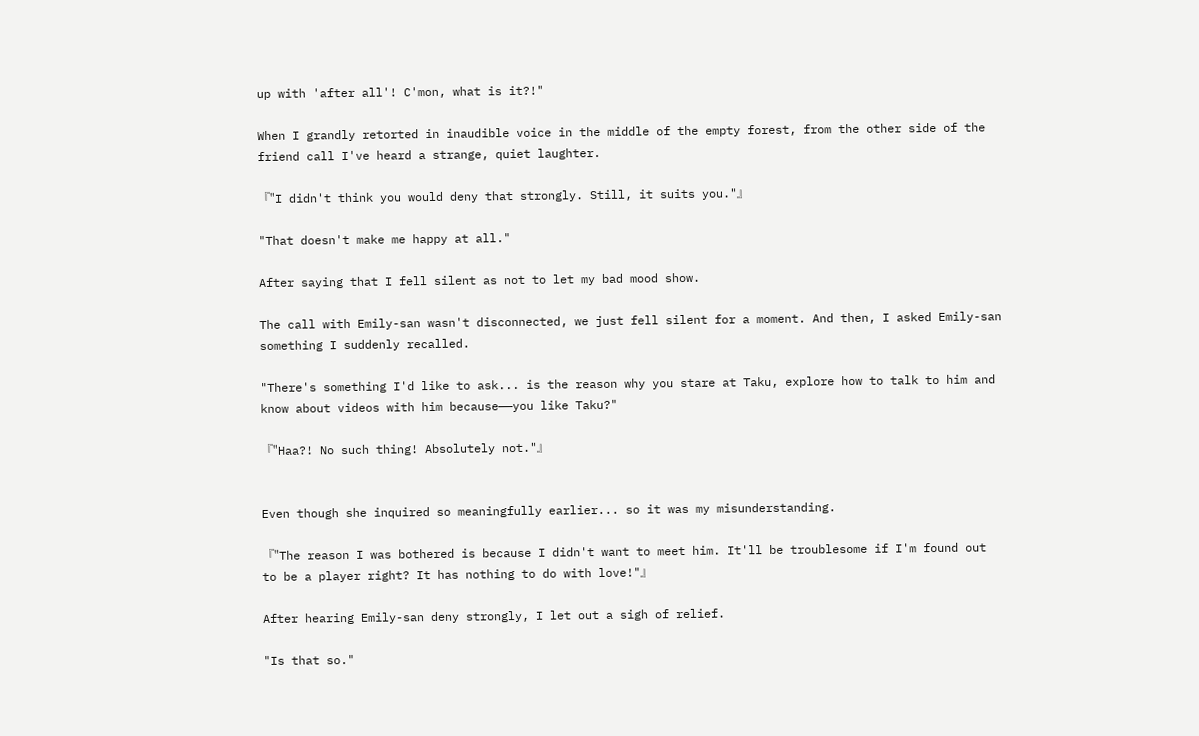up with 'after all'! C'mon, what is it?!"

When I grandly retorted in inaudible voice in the middle of the empty forest, from the other side of the friend call I've heard a strange, quiet laughter.

『"I didn't think you would deny that strongly. Still, it suits you."』

"That doesn't make me happy at all."

After saying that I fell silent as not to let my bad mood show.

The call with Emily-san wasn't disconnected, we just fell silent for a moment. And then, I asked Emily-san something I suddenly recalled.

"There's something I'd like to ask... is the reason why you stare at Taku, explore how to talk to him and know about videos with him because——you like Taku?"

『"Haa?! No such thing! Absolutely not."』


Even though she inquired so meaningfully earlier... so it was my misunderstanding.

『"The reason I was bothered is because I didn't want to meet him. It'll be troublesome if I'm found out to be a player right? It has nothing to do with love!"』

After hearing Emily-san deny strongly, I let out a sigh of relief.

"Is that so."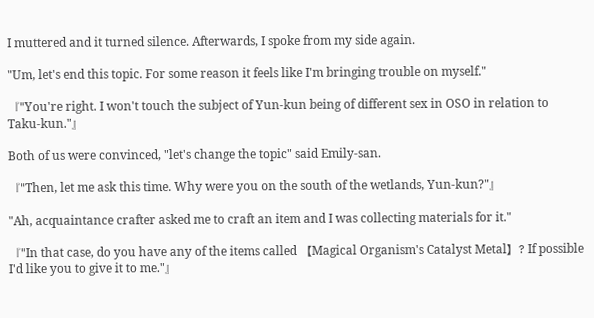I muttered and it turned silence. Afterwards, I spoke from my side again.

"Um, let's end this topic. For some reason it feels like I'm bringing trouble on myself."

『"You're right. I won't touch the subject of Yun-kun being of different sex in OSO in relation to Taku-kun."』

Both of us were convinced, "let's change the topic" said Emily-san.

『"Then, let me ask this time. Why were you on the south of the wetlands, Yun-kun?"』

"Ah, acquaintance crafter asked me to craft an item and I was collecting materials for it."

『"In that case, do you have any of the items called 【Magical Organism's Catalyst Metal】? If possible I'd like you to give it to me."』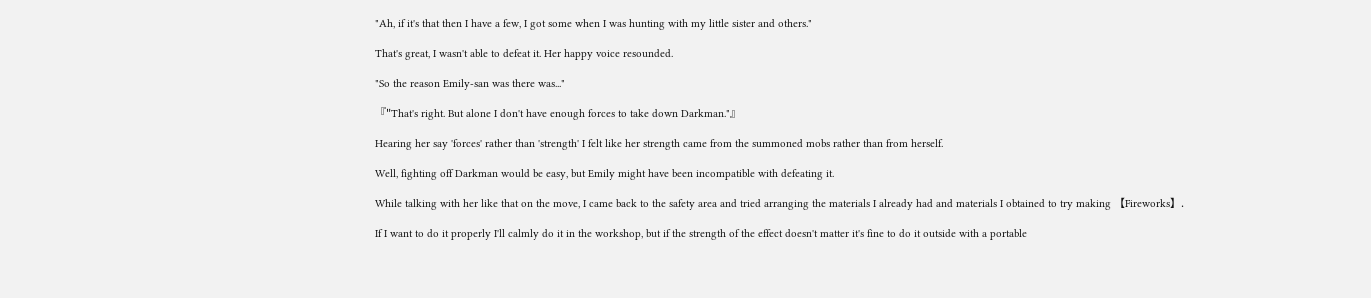"Ah, if it's that then I have a few, I got some when I was hunting with my little sister and others."

That's great, I wasn't able to defeat it. Her happy voice resounded.

"So the reason Emily-san was there was..."

『"That's right. But alone I don't have enough forces to take down Darkman."』

Hearing her say 'forces' rather than 'strength' I felt like her strength came from the summoned mobs rather than from herself.

Well, fighting off Darkman would be easy, but Emily might have been incompatible with defeating it.

While talking with her like that on the move, I came back to the safety area and tried arranging the materials I already had and materials I obtained to try making 【Fireworks】.

If I want to do it properly I'll calmly do it in the workshop, but if the strength of the effect doesn't matter it's fine to do it outside with a portable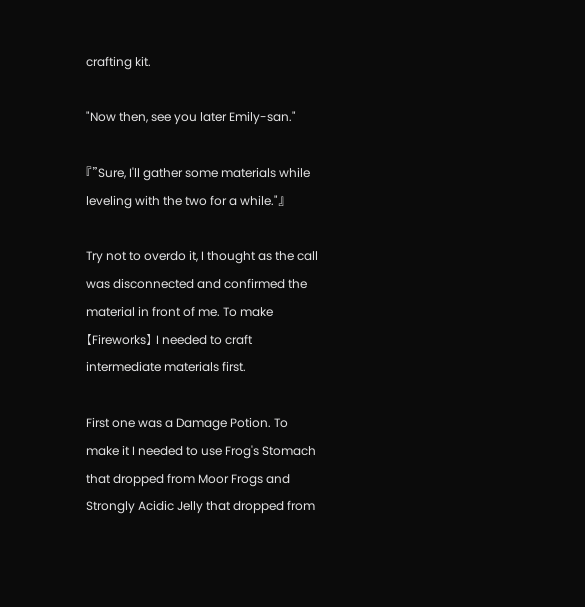crafting kit.

"Now then, see you later Emily-san."

『"Sure, I'll gather some materials while leveling with the two for a while."』

Try not to overdo it, I thought as the call was disconnected and confirmed the material in front of me. To make 【Fireworks】 I needed to craft intermediate materials first.

First one was a Damage Potion. To make it I needed to use Frog's Stomach that dropped from Moor Frogs and Strongly Acidic Jelly that dropped from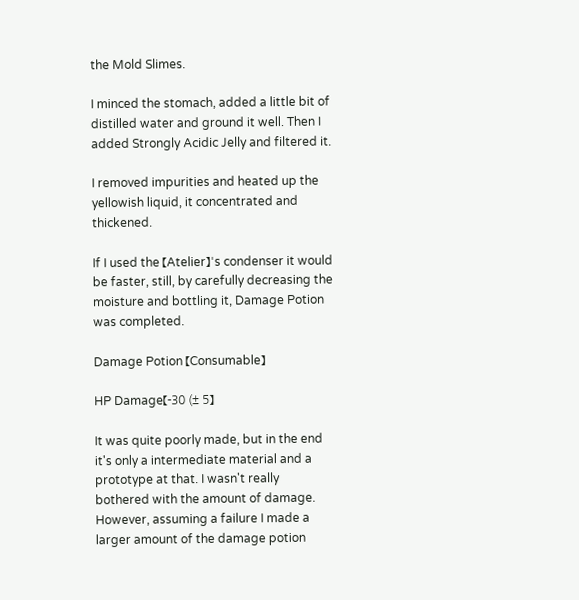the Mold Slimes.

I minced the stomach, added a little bit of distilled water and ground it well. Then I added Strongly Acidic Jelly and filtered it.

I removed impurities and heated up the yellowish liquid, it concentrated and thickened.

If I used the 【Atelier】's condenser it would be faster, still, by carefully decreasing the moisture and bottling it, Damage Potion was completed.

Damage Potion 【Consumable】

HP Damage【-30 (± 5】

It was quite poorly made, but in the end it's only a intermediate material and a prototype at that. I wasn't really bothered with the amount of damage. However, assuming a failure I made a larger amount of the damage potion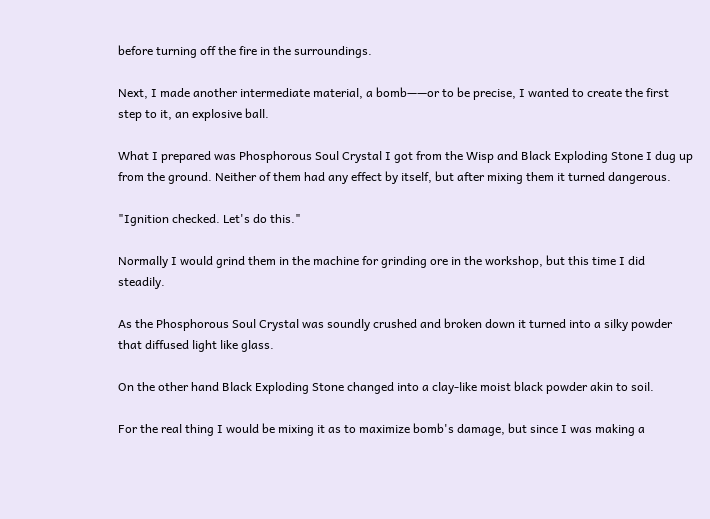before turning off the fire in the surroundings.

Next, I made another intermediate material, a bomb——or to be precise, I wanted to create the first step to it, an explosive ball.

What I prepared was Phosphorous Soul Crystal I got from the Wisp and Black Exploding Stone I dug up from the ground. Neither of them had any effect by itself, but after mixing them it turned dangerous.

"Ignition checked. Let's do this."

Normally I would grind them in the machine for grinding ore in the workshop, but this time I did steadily.

As the Phosphorous Soul Crystal was soundly crushed and broken down it turned into a silky powder that diffused light like glass.

On the other hand Black Exploding Stone changed into a clay-like moist black powder akin to soil.

For the real thing I would be mixing it as to maximize bomb's damage, but since I was making a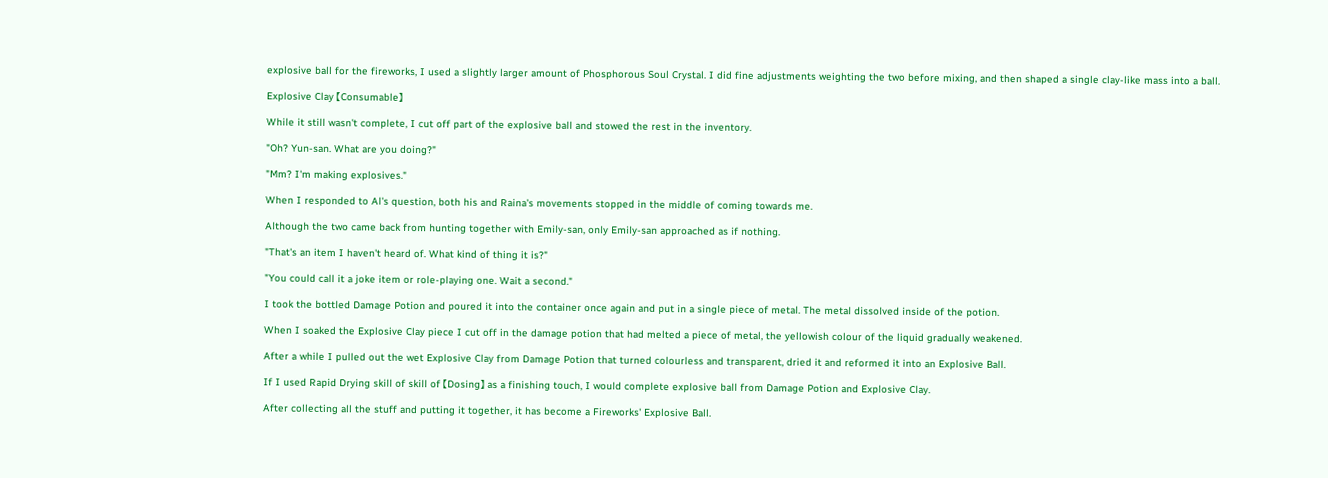explosive ball for the fireworks, I used a slightly larger amount of Phosphorous Soul Crystal. I did fine adjustments weighting the two before mixing, and then shaped a single clay-like mass into a ball.

Explosive Clay 【Consumable】

While it still wasn't complete, I cut off part of the explosive ball and stowed the rest in the inventory.

"Oh? Yun-san. What are you doing?"

"Mm? I'm making explosives."

When I responded to Al's question, both his and Raina's movements stopped in the middle of coming towards me.

Although the two came back from hunting together with Emily-san, only Emily-san approached as if nothing.

"That's an item I haven't heard of. What kind of thing it is?"

"You could call it a joke item or role-playing one. Wait a second."

I took the bottled Damage Potion and poured it into the container once again and put in a single piece of metal. The metal dissolved inside of the potion.

When I soaked the Explosive Clay piece I cut off in the damage potion that had melted a piece of metal, the yellowish colour of the liquid gradually weakened.

After a while I pulled out the wet Explosive Clay from Damage Potion that turned colourless and transparent, dried it and reformed it into an Explosive Ball.

If I used Rapid Drying skill of skill of 【Dosing】 as a finishing touch, I would complete explosive ball from Damage Potion and Explosive Clay.

After collecting all the stuff and putting it together, it has become a Fireworks' Explosive Ball.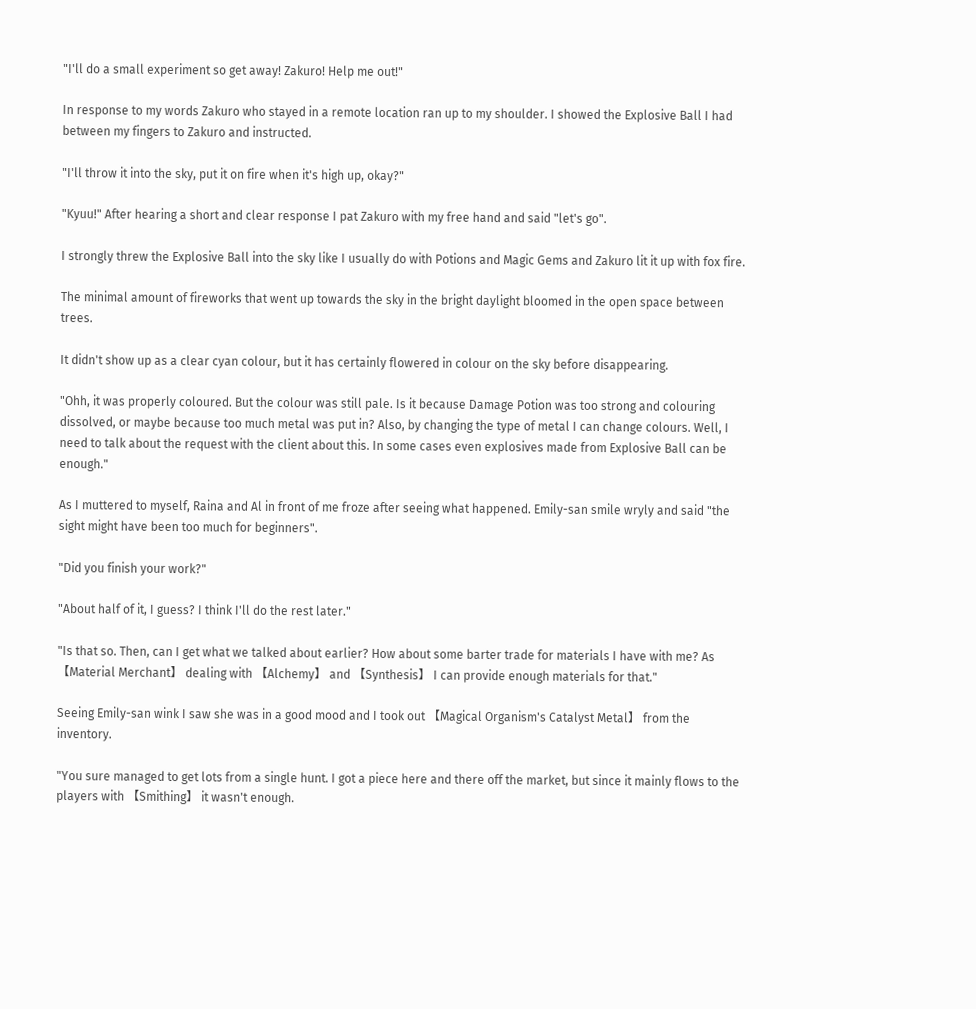"I'll do a small experiment so get away! Zakuro! Help me out!"

In response to my words Zakuro who stayed in a remote location ran up to my shoulder. I showed the Explosive Ball I had between my fingers to Zakuro and instructed.

"I'll throw it into the sky, put it on fire when it's high up, okay?"

"Kyuu!" After hearing a short and clear response I pat Zakuro with my free hand and said "let's go".

I strongly threw the Explosive Ball into the sky like I usually do with Potions and Magic Gems and Zakuro lit it up with fox fire.

The minimal amount of fireworks that went up towards the sky in the bright daylight bloomed in the open space between trees.

It didn't show up as a clear cyan colour, but it has certainly flowered in colour on the sky before disappearing.

"Ohh, it was properly coloured. But the colour was still pale. Is it because Damage Potion was too strong and colouring dissolved, or maybe because too much metal was put in? Also, by changing the type of metal I can change colours. Well, I need to talk about the request with the client about this. In some cases even explosives made from Explosive Ball can be enough."

As I muttered to myself, Raina and Al in front of me froze after seeing what happened. Emily-san smile wryly and said "the sight might have been too much for beginners".

"Did you finish your work?"

"About half of it, I guess? I think I'll do the rest later."

"Is that so. Then, can I get what we talked about earlier? How about some barter trade for materials I have with me? As 【Material Merchant】 dealing with 【Alchemy】 and 【Synthesis】 I can provide enough materials for that."

Seeing Emily-san wink I saw she was in a good mood and I took out 【Magical Organism's Catalyst Metal】 from the inventory.

"You sure managed to get lots from a single hunt. I got a piece here and there off the market, but since it mainly flows to the players with 【Smithing】 it wasn't enough.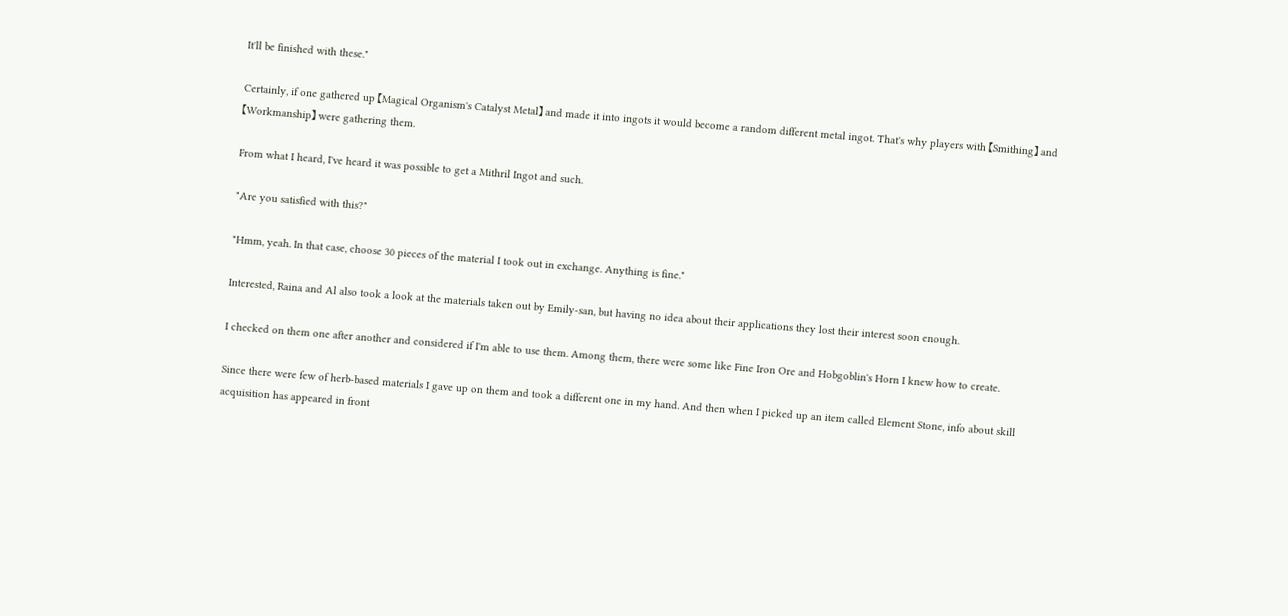It'll be finished with these."

Certainly, if one gathered up 【Magical Organism's Catalyst Metal】 and made it into ingots it would become a random different metal ingot. That's why players with 【Smithing】 and 【Workmanship】 were gathering them.

From what I heard, I've heard it was possible to get a Mithril Ingot and such.

"Are you satisfied with this?"

"Hmm, yeah. In that case, choose 30 pieces of the material I took out in exchange. Anything is fine."

Interested, Raina and Al also took a look at the materials taken out by Emily-san, but having no idea about their applications they lost their interest soon enough.

I checked on them one after another and considered if I'm able to use them. Among them, there were some like Fine Iron Ore and Hobgoblin's Horn I knew how to create.

Since there were few of herb-based materials I gave up on them and took a different one in my hand. And then when I picked up an item called Element Stone, info about skill acquisition has appeared in front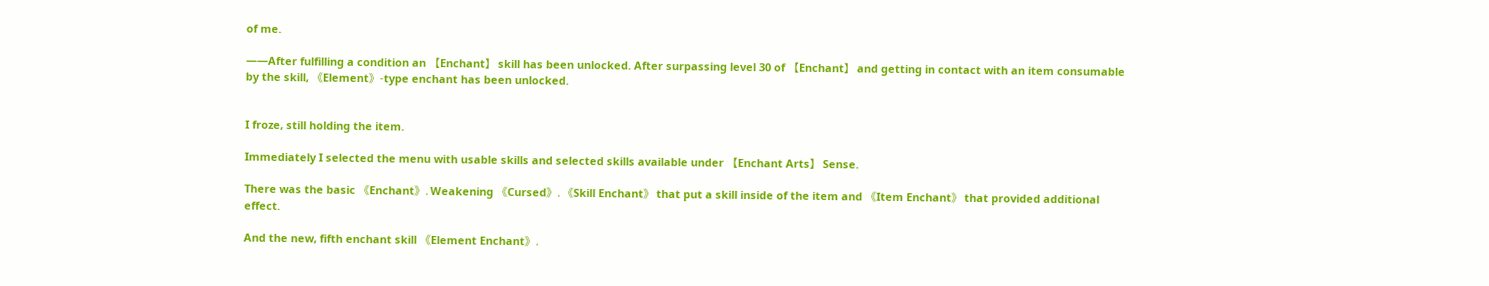of me.

——After fulfilling a condition an 【Enchant】 skill has been unlocked. After surpassing level 30 of 【Enchant】 and getting in contact with an item consumable by the skill, 《Element》-type enchant has been unlocked.


I froze, still holding the item.

Immediately I selected the menu with usable skills and selected skills available under 【Enchant Arts】 Sense.

There was the basic 《Enchant》. Weakening 《Cursed》. 《Skill Enchant》 that put a skill inside of the item and 《Item Enchant》 that provided additional effect.

And the new, fifth enchant skill 《Element Enchant》.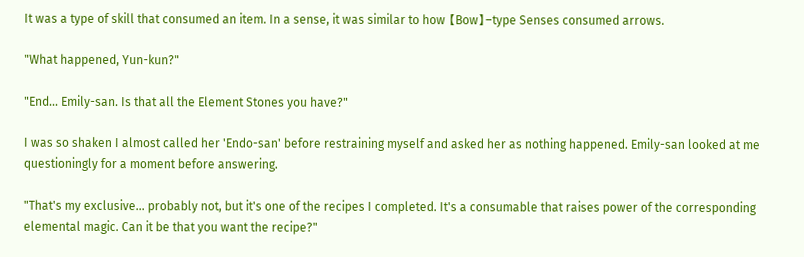It was a type of skill that consumed an item. In a sense, it was similar to how 【Bow】-type Senses consumed arrows.

"What happened, Yun-kun?"

"End... Emily-san. Is that all the Element Stones you have?"

I was so shaken I almost called her 'Endo-san' before restraining myself and asked her as nothing happened. Emily-san looked at me questioningly for a moment before answering.

"That's my exclusive... probably not, but it's one of the recipes I completed. It's a consumable that raises power of the corresponding elemental magic. Can it be that you want the recipe?"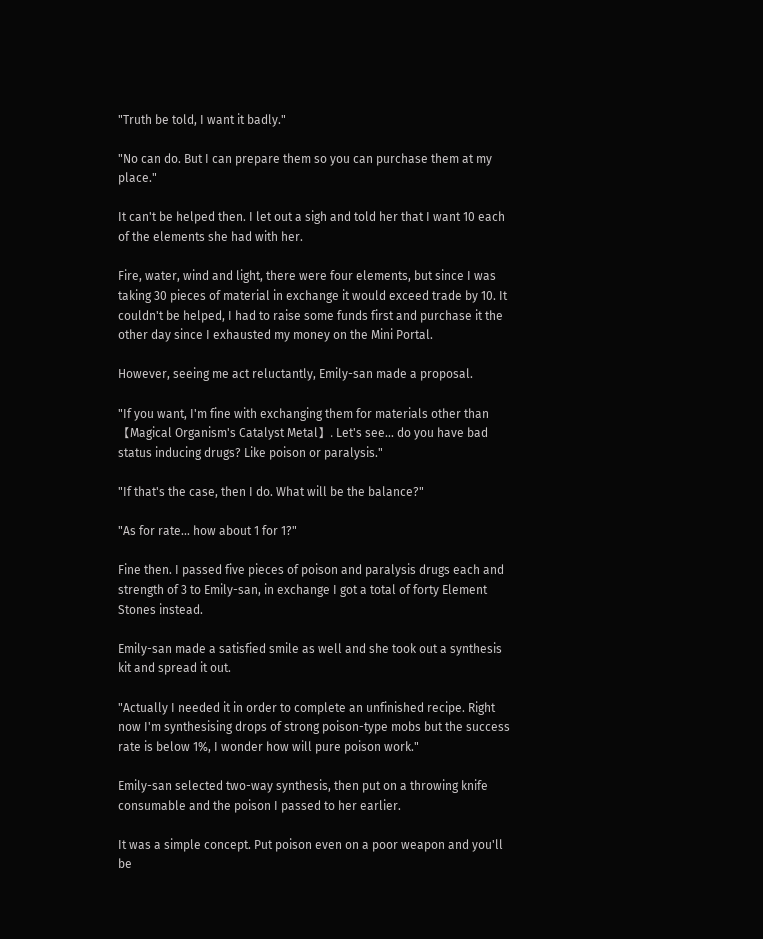"Truth be told, I want it badly."

"No can do. But I can prepare them so you can purchase them at my place."

It can't be helped then. I let out a sigh and told her that I want 10 each of the elements she had with her.

Fire, water, wind and light, there were four elements, but since I was taking 30 pieces of material in exchange it would exceed trade by 10. It couldn't be helped, I had to raise some funds first and purchase it the other day since I exhausted my money on the Mini Portal.

However, seeing me act reluctantly, Emily-san made a proposal.

"If you want, I'm fine with exchanging them for materials other than 【Magical Organism's Catalyst Metal】. Let's see... do you have bad status inducing drugs? Like poison or paralysis."

"If that's the case, then I do. What will be the balance?"

"As for rate... how about 1 for 1?"

Fine then. I passed five pieces of poison and paralysis drugs each and strength of 3 to Emily-san, in exchange I got a total of forty Element Stones instead.

Emily-san made a satisfied smile as well and she took out a synthesis kit and spread it out.

"Actually I needed it in order to complete an unfinished recipe. Right now I'm synthesising drops of strong poison-type mobs but the success rate is below 1%, I wonder how will pure poison work."

Emily-san selected two-way synthesis, then put on a throwing knife consumable and the poison I passed to her earlier.

It was a simple concept. Put poison even on a poor weapon and you'll be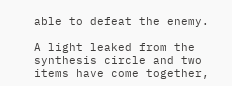able to defeat the enemy.

A light leaked from the synthesis circle and two items have come together,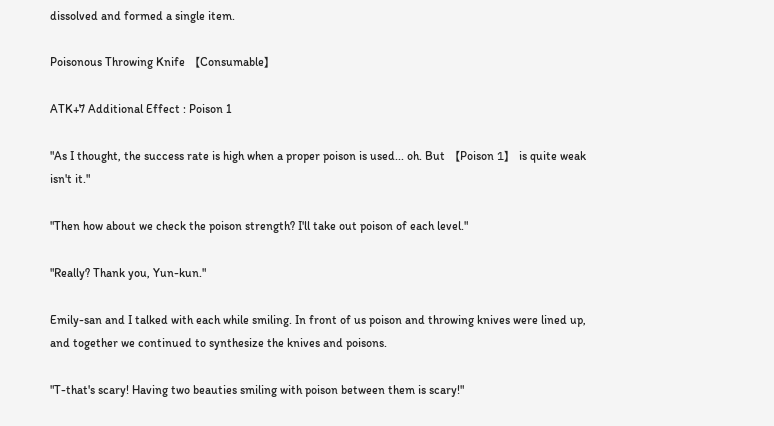dissolved and formed a single item.

Poisonous Throwing Knife 【Consumable】

ATK+7 Additional Effect : Poison 1

"As I thought, the success rate is high when a proper poison is used... oh. But 【Poison 1】 is quite weak isn't it."

"Then how about we check the poison strength? I'll take out poison of each level."

"Really? Thank you, Yun-kun."

Emily-san and I talked with each while smiling. In front of us poison and throwing knives were lined up, and together we continued to synthesize the knives and poisons.

"T-that's scary! Having two beauties smiling with poison between them is scary!"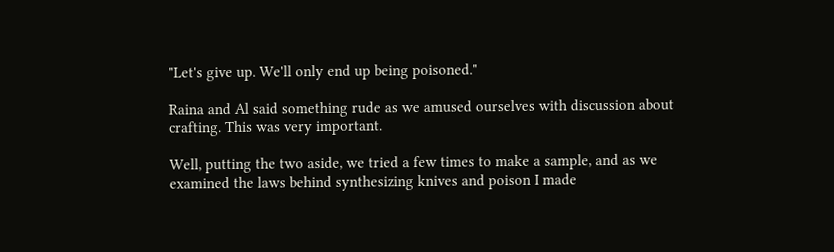"Let's give up. We'll only end up being poisoned."

Raina and Al said something rude as we amused ourselves with discussion about crafting. This was very important.

Well, putting the two aside, we tried a few times to make a sample, and as we examined the laws behind synthesizing knives and poison I made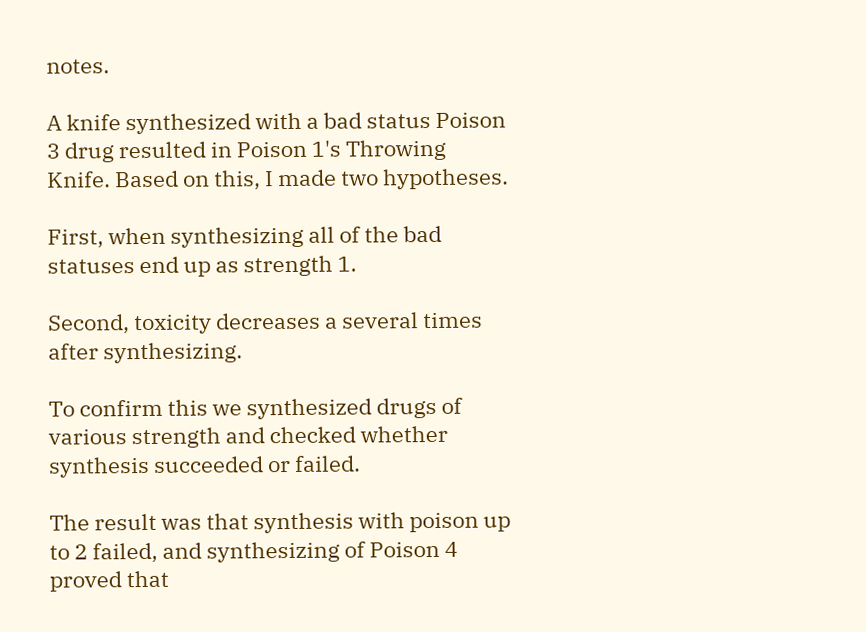notes.

A knife synthesized with a bad status Poison 3 drug resulted in Poison 1's Throwing Knife. Based on this, I made two hypotheses.

First, when synthesizing all of the bad statuses end up as strength 1.

Second, toxicity decreases a several times after synthesizing.

To confirm this we synthesized drugs of various strength and checked whether synthesis succeeded or failed.

The result was that synthesis with poison up to 2 failed, and synthesizing of Poison 4 proved that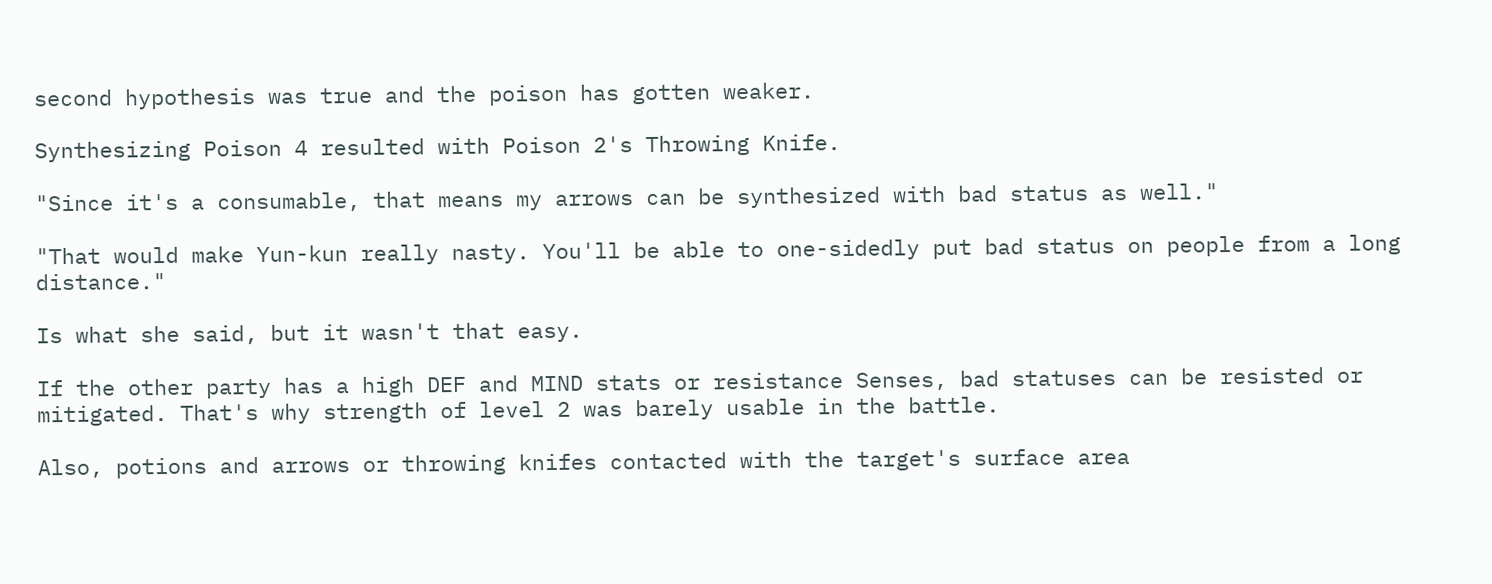second hypothesis was true and the poison has gotten weaker.

Synthesizing Poison 4 resulted with Poison 2's Throwing Knife.

"Since it's a consumable, that means my arrows can be synthesized with bad status as well."

"That would make Yun-kun really nasty. You'll be able to one-sidedly put bad status on people from a long distance."

Is what she said, but it wasn't that easy.

If the other party has a high DEF and MIND stats or resistance Senses, bad statuses can be resisted or mitigated. That's why strength of level 2 was barely usable in the battle.

Also, potions and arrows or throwing knifes contacted with the target's surface area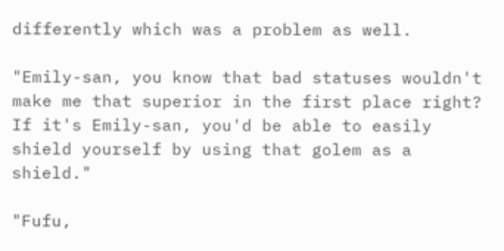differently which was a problem as well.

"Emily-san, you know that bad statuses wouldn't make me that superior in the first place right? If it's Emily-san, you'd be able to easily shield yourself by using that golem as a shield."

"Fufu,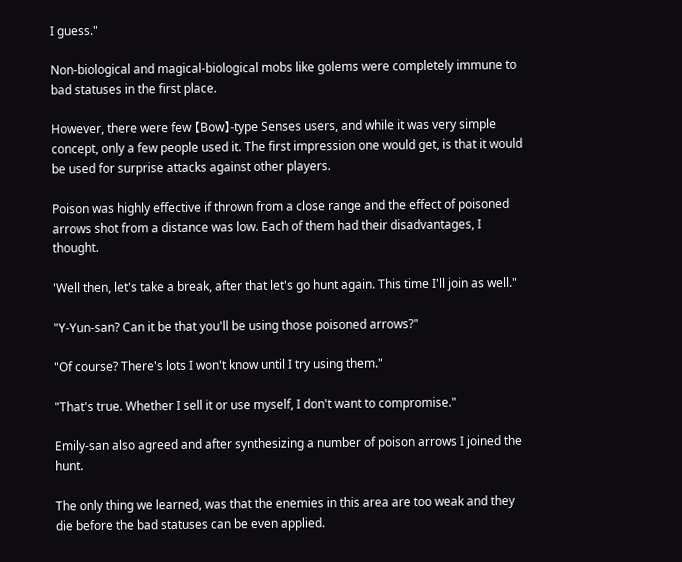I guess."

Non-biological and magical-biological mobs like golems were completely immune to bad statuses in the first place.

However, there were few 【Bow】-type Senses users, and while it was very simple concept, only a few people used it. The first impression one would get, is that it would be used for surprise attacks against other players.

Poison was highly effective if thrown from a close range and the effect of poisoned arrows shot from a distance was low. Each of them had their disadvantages, I thought.

'Well then, let's take a break, after that let's go hunt again. This time I'll join as well."

"Y-Yun-san? Can it be that you'll be using those poisoned arrows?"

"Of course? There's lots I won't know until I try using them."

"That's true. Whether I sell it or use myself, I don't want to compromise."

Emily-san also agreed and after synthesizing a number of poison arrows I joined the hunt.

The only thing we learned, was that the enemies in this area are too weak and they die before the bad statuses can be even applied.